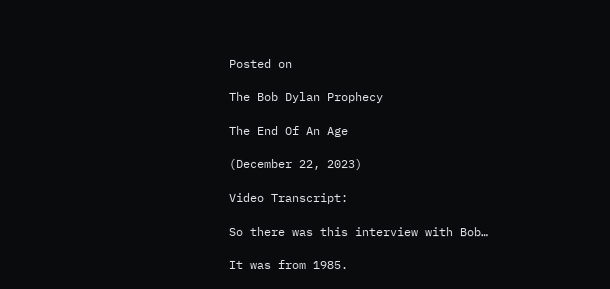Posted on

The Bob Dylan Prophecy

The End Of An Age

(December 22, 2023)

Video Transcript:

So there was this interview with Bob…

It was from 1985.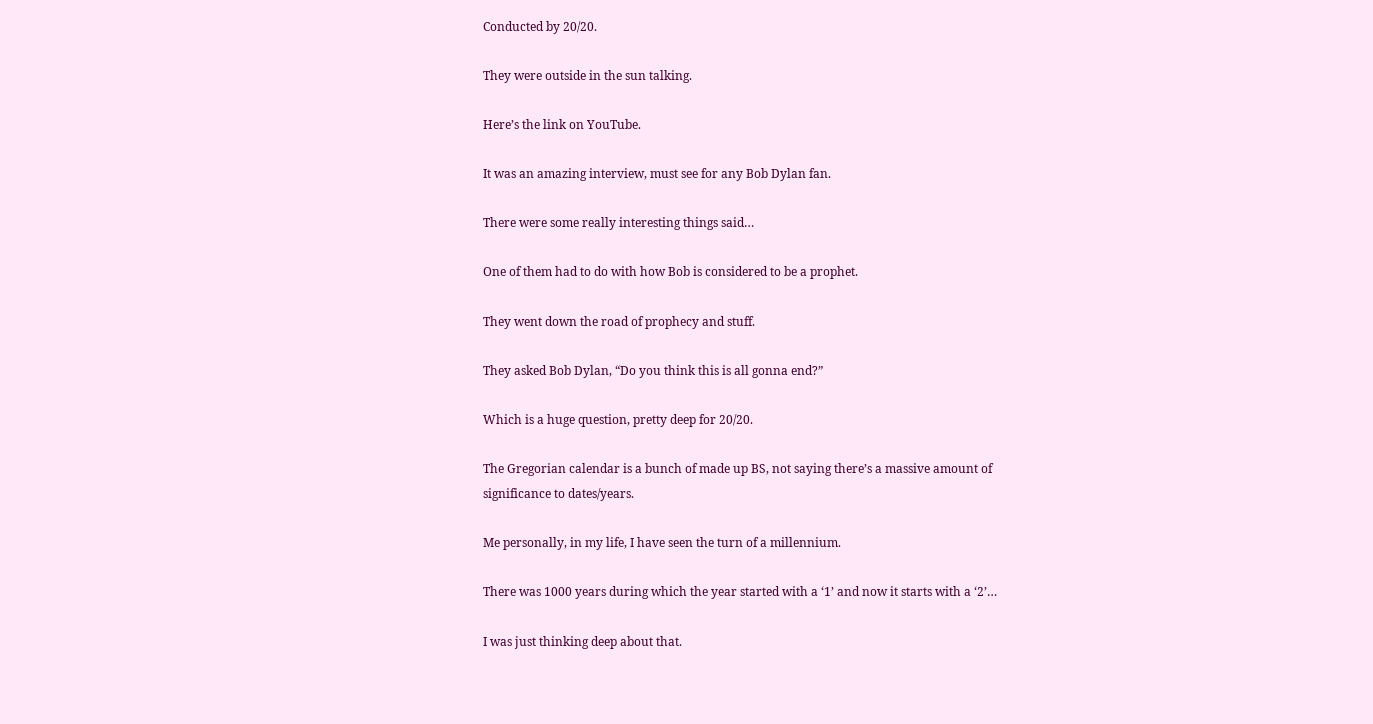Conducted by 20/20.

They were outside in the sun talking.

Here’s the link on YouTube.

It was an amazing interview, must see for any Bob Dylan fan.

There were some really interesting things said…

One of them had to do with how Bob is considered to be a prophet.

They went down the road of prophecy and stuff.

They asked Bob Dylan, “Do you think this is all gonna end?”

Which is a huge question, pretty deep for 20/20.

The Gregorian calendar is a bunch of made up BS, not saying there’s a massive amount of significance to dates/years.

Me personally, in my life, I have seen the turn of a millennium.

There was 1000 years during which the year started with a ‘1’ and now it starts with a ‘2’…

I was just thinking deep about that.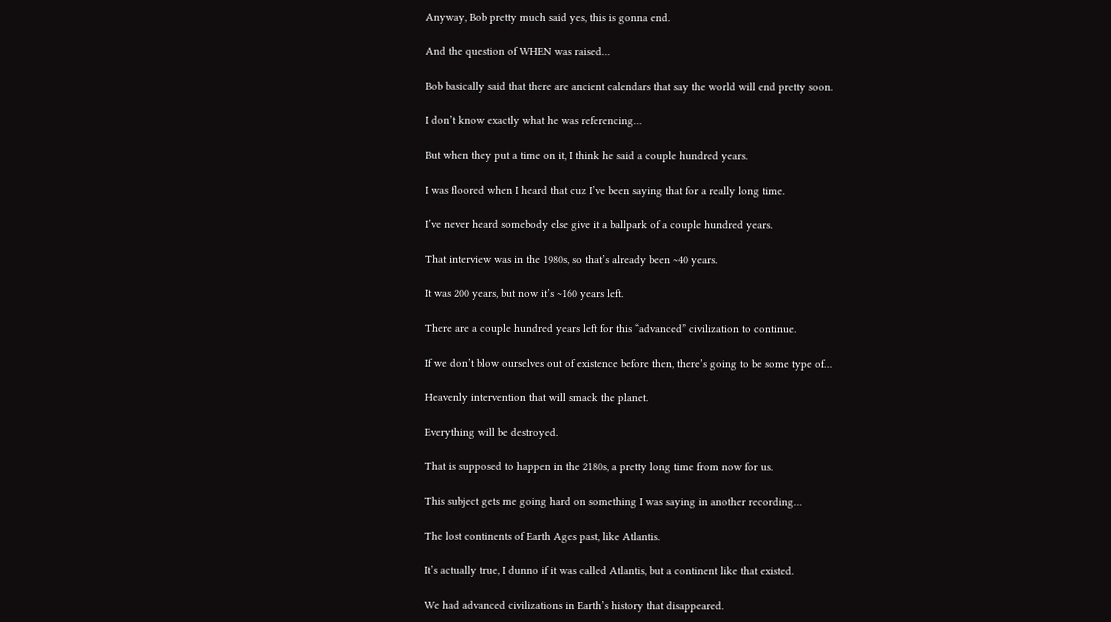Anyway, Bob pretty much said yes, this is gonna end.

And the question of WHEN was raised…

Bob basically said that there are ancient calendars that say the world will end pretty soon.

I don’t know exactly what he was referencing…

But when they put a time on it, I think he said a couple hundred years.

I was floored when I heard that cuz I’ve been saying that for a really long time.

I’ve never heard somebody else give it a ballpark of a couple hundred years.

That interview was in the 1980s, so that’s already been ~40 years.

It was 200 years, but now it’s ~160 years left.

There are a couple hundred years left for this “advanced” civilization to continue.

If we don’t blow ourselves out of existence before then, there’s going to be some type of…

Heavenly intervention that will smack the planet.

Everything will be destroyed.

That is supposed to happen in the 2180s, a pretty long time from now for us.

This subject gets me going hard on something I was saying in another recording…

The lost continents of Earth Ages past, like Atlantis.

It’s actually true, I dunno if it was called Atlantis, but a continent like that existed.

We had advanced civilizations in Earth’s history that disappeared.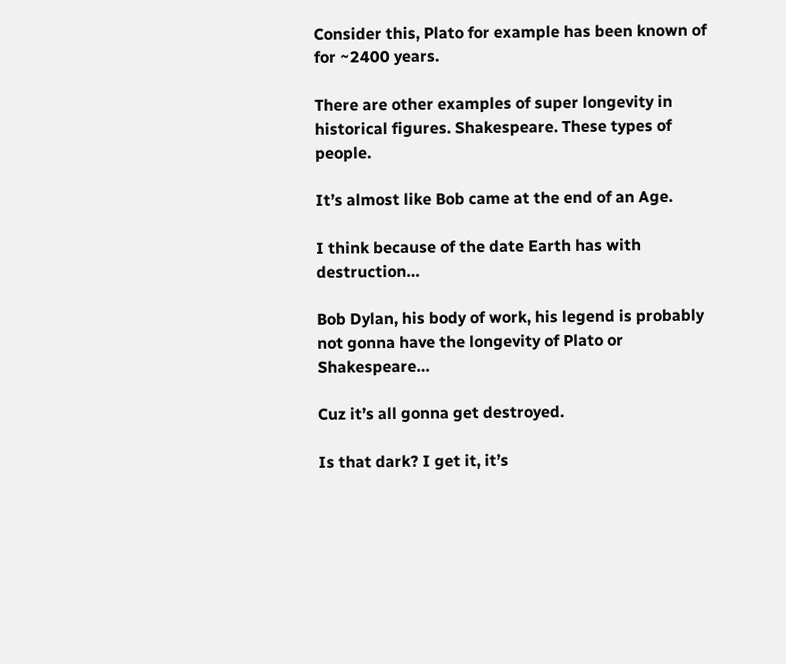Consider this, Plato for example has been known of for ~2400 years.

There are other examples of super longevity in historical figures. Shakespeare. These types of people.

It’s almost like Bob came at the end of an Age.

I think because of the date Earth has with destruction…

Bob Dylan, his body of work, his legend is probably not gonna have the longevity of Plato or Shakespeare…

Cuz it’s all gonna get destroyed.

Is that dark? I get it, it’s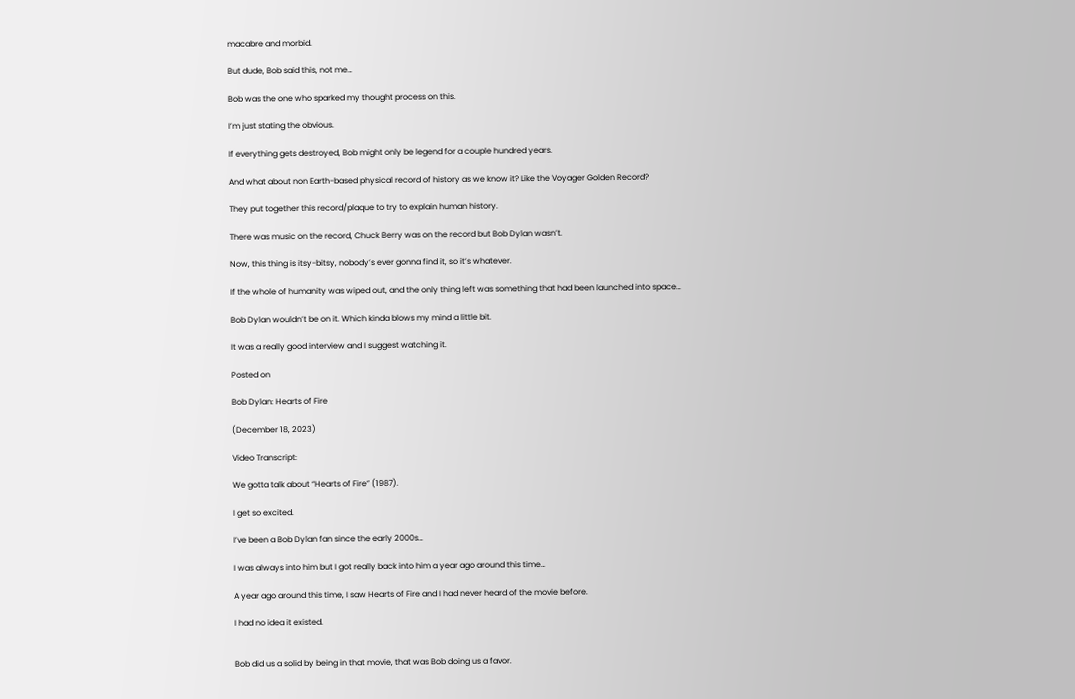macabre and morbid.

But dude, Bob said this, not me…

Bob was the one who sparked my thought process on this.

I’m just stating the obvious.

If everything gets destroyed, Bob might only be legend for a couple hundred years.

And what about non Earth-based physical record of history as we know it? Like the Voyager Golden Record?

They put together this record/plaque to try to explain human history.

There was music on the record, Chuck Berry was on the record but Bob Dylan wasn’t.

Now, this thing is itsy-bitsy, nobody’s ever gonna find it, so it’s whatever.

If the whole of humanity was wiped out, and the only thing left was something that had been launched into space…

Bob Dylan wouldn’t be on it. Which kinda blows my mind a little bit.

It was a really good interview and I suggest watching it.

Posted on

Bob Dylan: Hearts of Fire

(December 18, 2023)

Video Transcript:

We gotta talk about “Hearts of Fire” (1987).

I get so excited.

I’ve been a Bob Dylan fan since the early 2000s…

I was always into him but I got really back into him a year ago around this time…

A year ago around this time, I saw Hearts of Fire and I had never heard of the movie before.

I had no idea it existed.


Bob did us a solid by being in that movie, that was Bob doing us a favor.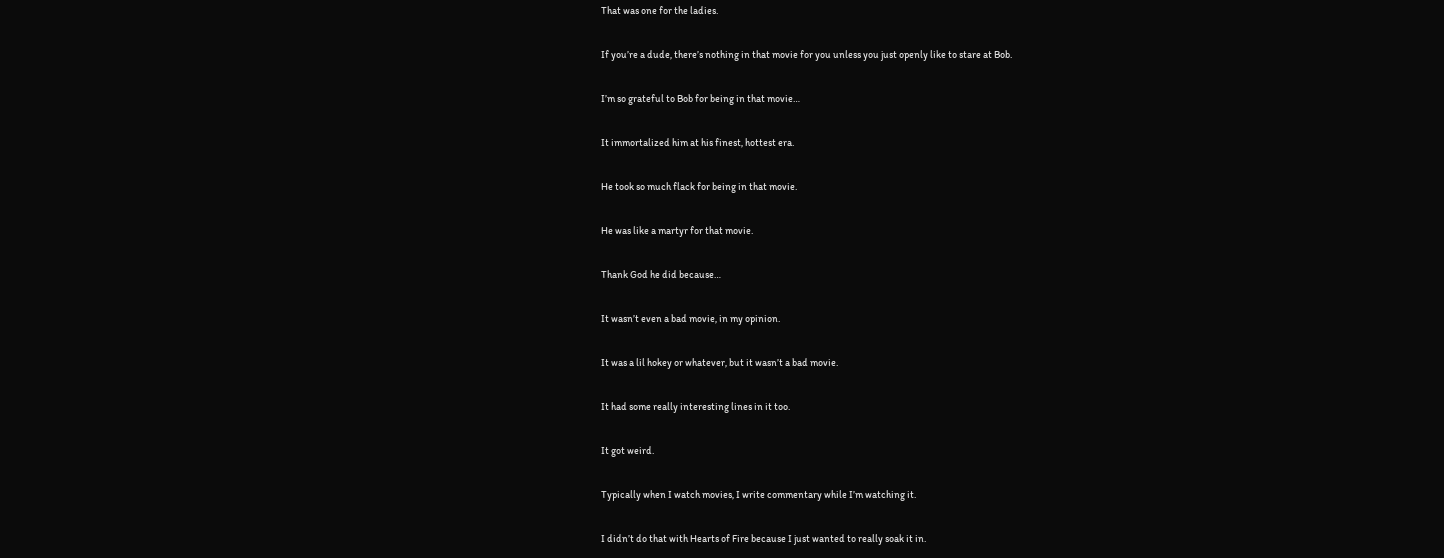That was one for the ladies.

If you’re a dude, there’s nothing in that movie for you unless you just openly like to stare at Bob.

I’m so grateful to Bob for being in that movie…

It immortalized him at his finest, hottest era.

He took so much flack for being in that movie.

He was like a martyr for that movie.

Thank God he did because…

It wasn’t even a bad movie, in my opinion.

It was a lil hokey or whatever, but it wasn’t a bad movie.

It had some really interesting lines in it too.

It got weird.

Typically when I watch movies, I write commentary while I’m watching it.

I didn’t do that with Hearts of Fire because I just wanted to really soak it in.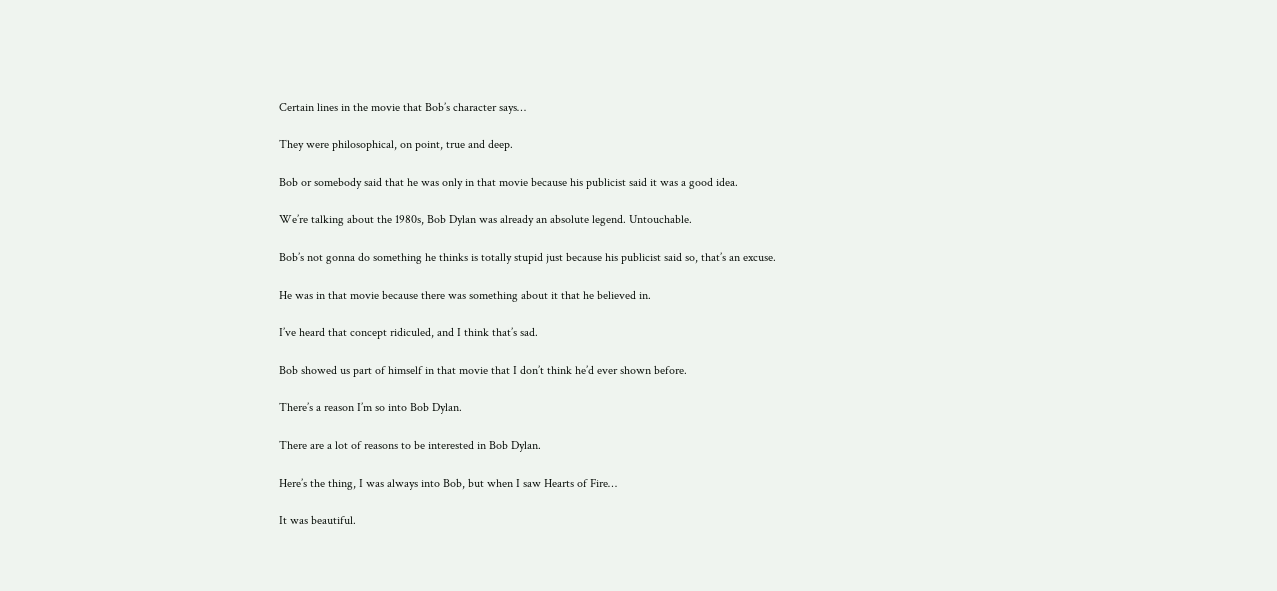Certain lines in the movie that Bob’s character says…

They were philosophical, on point, true and deep.

Bob or somebody said that he was only in that movie because his publicist said it was a good idea.

We’re talking about the 1980s, Bob Dylan was already an absolute legend. Untouchable.

Bob’s not gonna do something he thinks is totally stupid just because his publicist said so, that’s an excuse.

He was in that movie because there was something about it that he believed in.

I’ve heard that concept ridiculed, and I think that’s sad.

Bob showed us part of himself in that movie that I don’t think he’d ever shown before.

There’s a reason I’m so into Bob Dylan.

There are a lot of reasons to be interested in Bob Dylan.

Here’s the thing, I was always into Bob, but when I saw Hearts of Fire…

It was beautiful.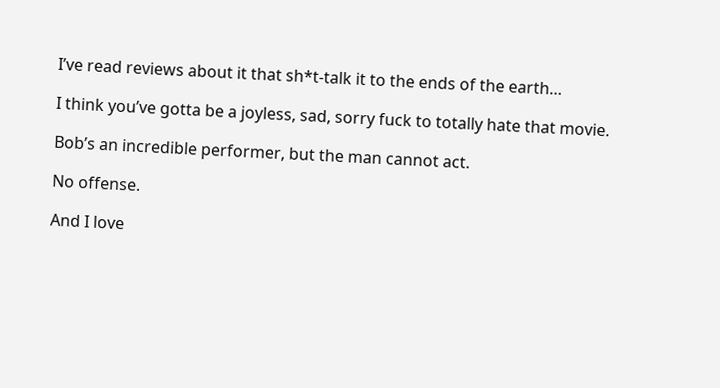I’ve read reviews about it that sh*t-talk it to the ends of the earth…

I think you’ve gotta be a joyless, sad, sorry fuck to totally hate that movie.

Bob’s an incredible performer, but the man cannot act.

No offense.

And I love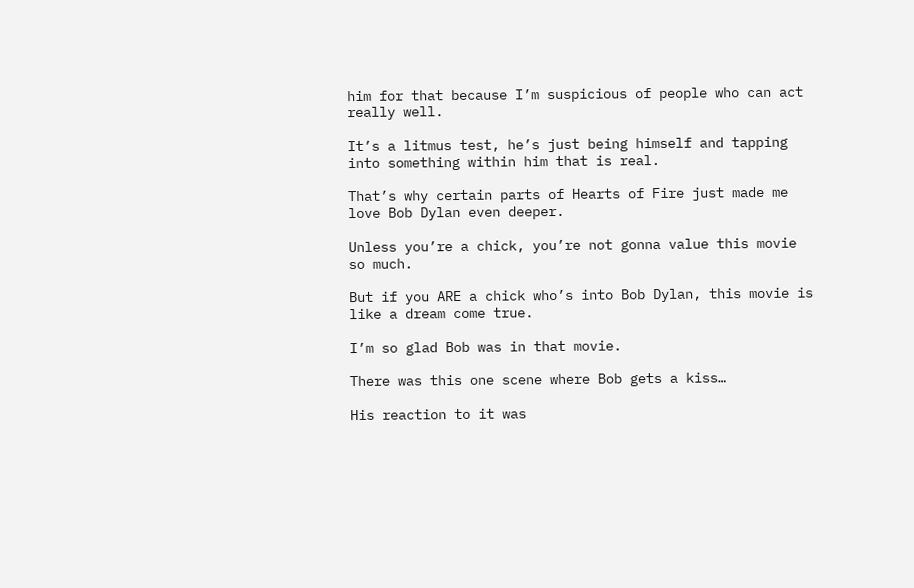him for that because I’m suspicious of people who can act really well.

It’s a litmus test, he’s just being himself and tapping into something within him that is real.

That’s why certain parts of Hearts of Fire just made me love Bob Dylan even deeper.

Unless you’re a chick, you’re not gonna value this movie so much.

But if you ARE a chick who’s into Bob Dylan, this movie is like a dream come true.

I’m so glad Bob was in that movie.

There was this one scene where Bob gets a kiss…

His reaction to it was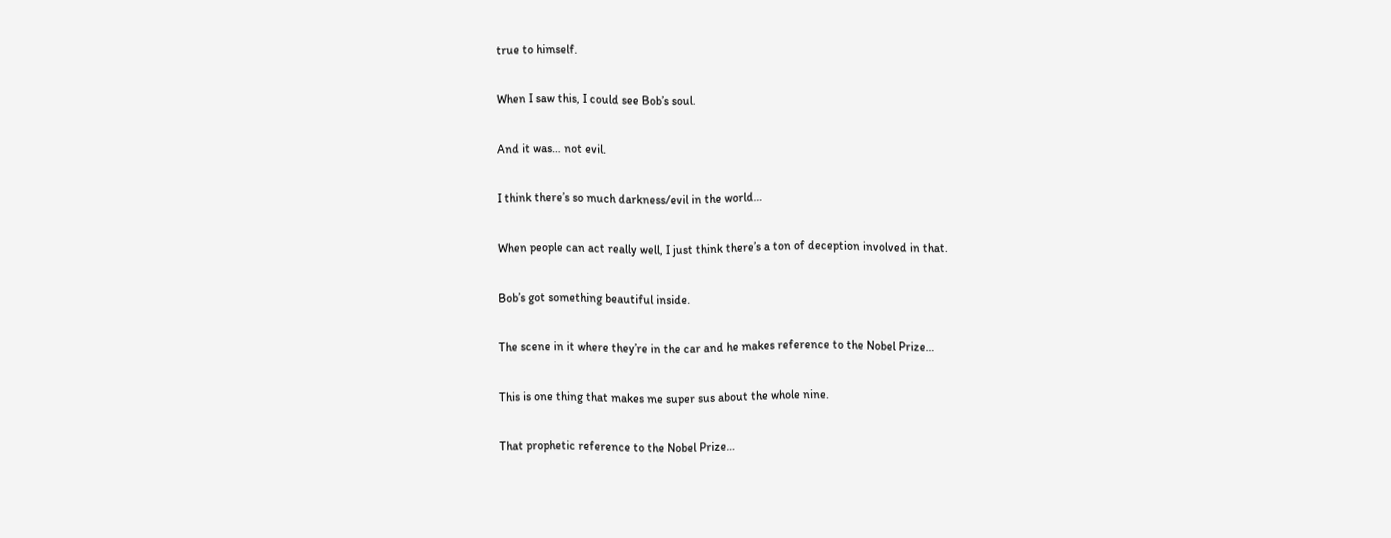true to himself.

When I saw this, I could see Bob’s soul.

And it was… not evil.

I think there’s so much darkness/evil in the world…

When people can act really well, I just think there’s a ton of deception involved in that.

Bob’s got something beautiful inside.

The scene in it where they’re in the car and he makes reference to the Nobel Prize…

This is one thing that makes me super sus about the whole nine.

That prophetic reference to the Nobel Prize…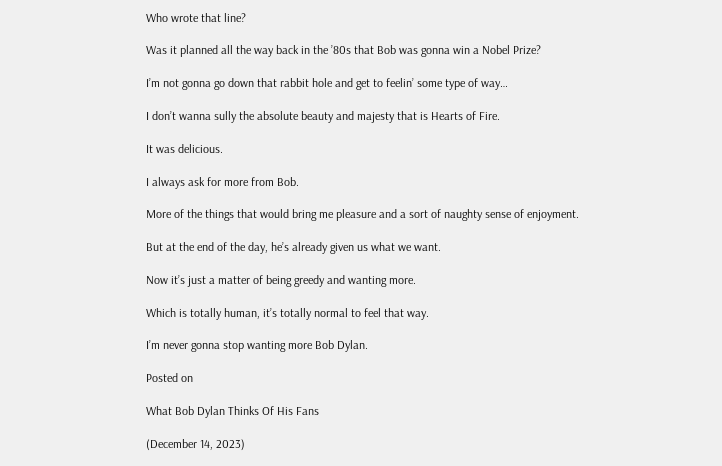Who wrote that line?

Was it planned all the way back in the ’80s that Bob was gonna win a Nobel Prize?

I’m not gonna go down that rabbit hole and get to feelin’ some type of way…

I don’t wanna sully the absolute beauty and majesty that is Hearts of Fire.

It was delicious.

I always ask for more from Bob.

More of the things that would bring me pleasure and a sort of naughty sense of enjoyment.

But at the end of the day, he’s already given us what we want.

Now it’s just a matter of being greedy and wanting more.

Which is totally human, it’s totally normal to feel that way.

I’m never gonna stop wanting more Bob Dylan.

Posted on

What Bob Dylan Thinks Of His Fans

(December 14, 2023)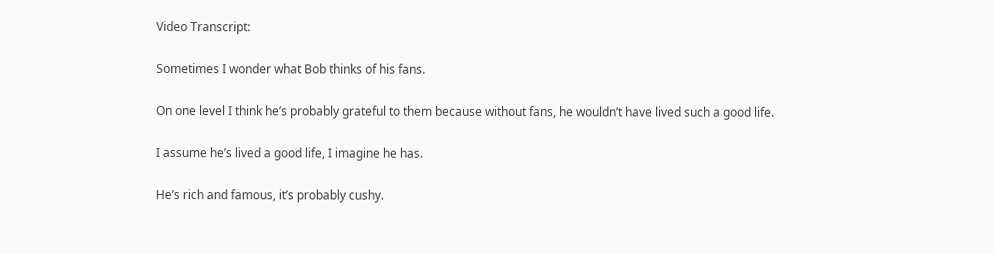Video Transcript:

Sometimes I wonder what Bob thinks of his fans.

On one level I think he’s probably grateful to them because without fans, he wouldn’t have lived such a good life.

I assume he’s lived a good life, I imagine he has.

He’s rich and famous, it’s probably cushy.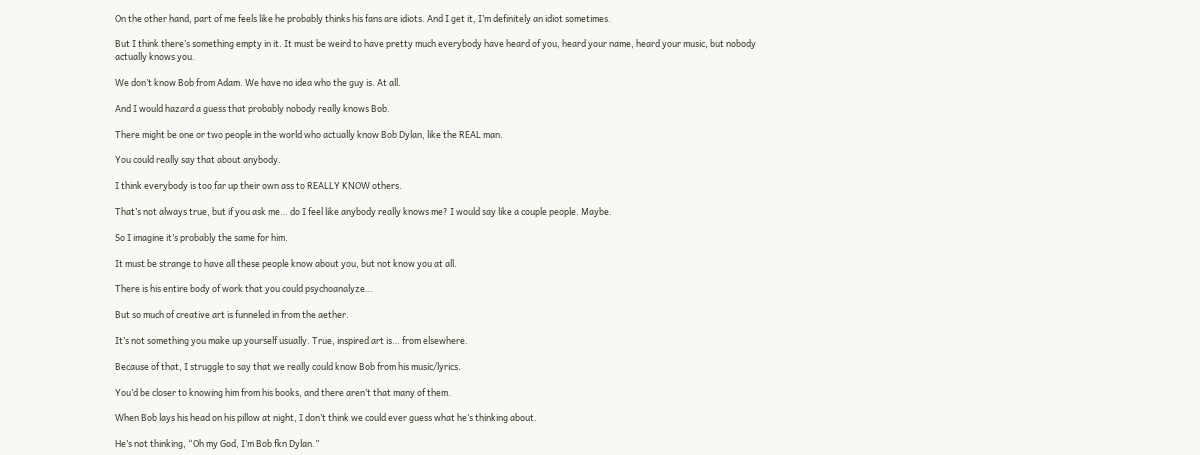On the other hand, part of me feels like he probably thinks his fans are idiots. And I get it, I’m definitely an idiot sometimes.

But I think there’s something empty in it. It must be weird to have pretty much everybody have heard of you, heard your name, heard your music, but nobody actually knows you.

We don’t know Bob from Adam. We have no idea who the guy is. At all.

And I would hazard a guess that probably nobody really knows Bob.

There might be one or two people in the world who actually know Bob Dylan, like the REAL man.

You could really say that about anybody.

I think everybody is too far up their own ass to REALLY KNOW others.

That’s not always true, but if you ask me… do I feel like anybody really knows me? I would say like a couple people. Maybe.

So I imagine it’s probably the same for him.

It must be strange to have all these people know about you, but not know you at all.

There is his entire body of work that you could psychoanalyze…

But so much of creative art is funneled in from the aether.

It’s not something you make up yourself usually. True, inspired art is… from elsewhere.

Because of that, I struggle to say that we really could know Bob from his music/lyrics.

You’d be closer to knowing him from his books, and there aren’t that many of them.

When Bob lays his head on his pillow at night, I don’t think we could ever guess what he’s thinking about.

He’s not thinking, “Oh my God, I’m Bob fkn Dylan.”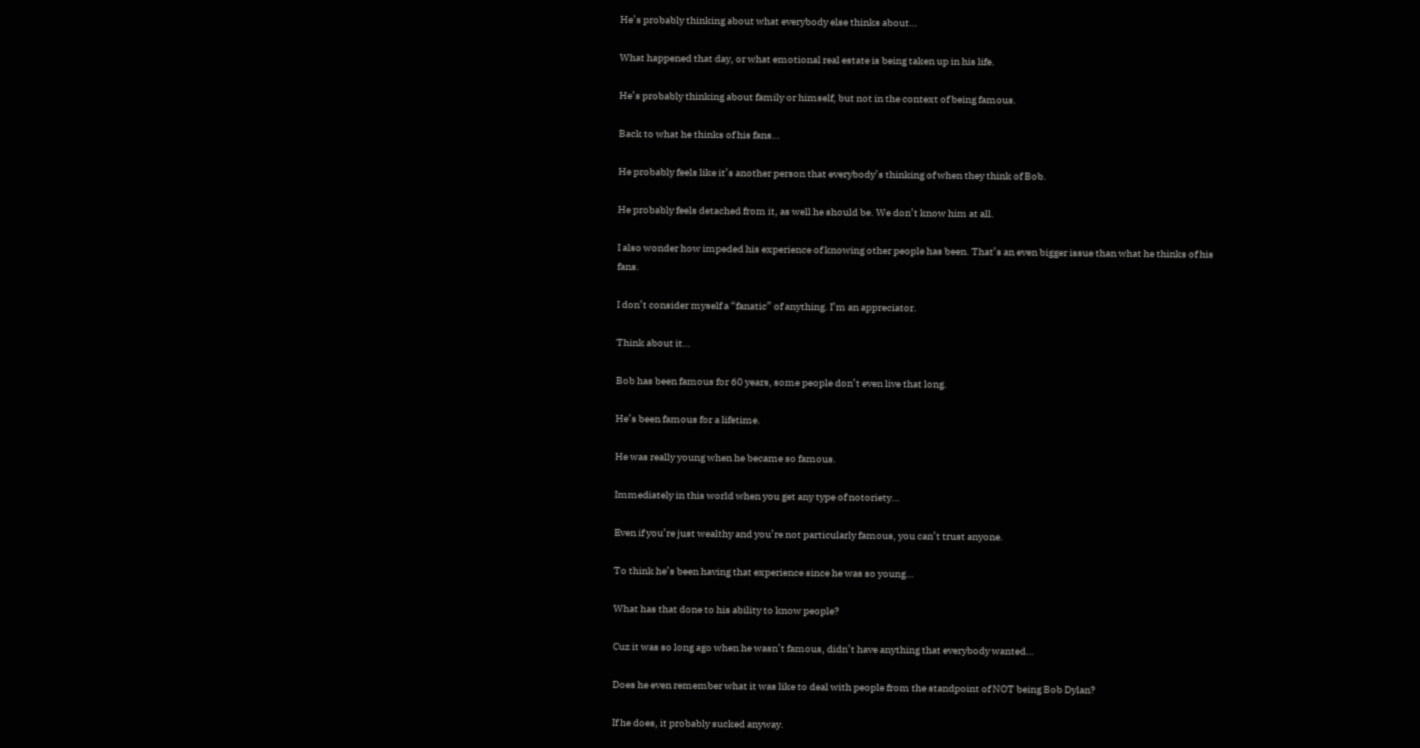He’s probably thinking about what everybody else thinks about…

What happened that day, or what emotional real estate is being taken up in his life.

He’s probably thinking about family or himself, but not in the context of being famous.

Back to what he thinks of his fans…

He probably feels like it’s another person that everybody’s thinking of when they think of Bob.

He probably feels detached from it, as well he should be. We don’t know him at all.

I also wonder how impeded his experience of knowing other people has been. That’s an even bigger issue than what he thinks of his fans.

I don’t consider myself a “fanatic” of anything. I’m an appreciator.

Think about it…

Bob has been famous for 60 years, some people don’t even live that long.

He’s been famous for a lifetime.

He was really young when he became so famous.

Immediately in this world when you get any type of notoriety…

Even if you’re just wealthy and you’re not particularly famous, you can’t trust anyone.

To think he’s been having that experience since he was so young…

What has that done to his ability to know people?

Cuz it was so long ago when he wasn’t famous, didn’t have anything that everybody wanted…

Does he even remember what it was like to deal with people from the standpoint of NOT being Bob Dylan?

If he does, it probably sucked anyway.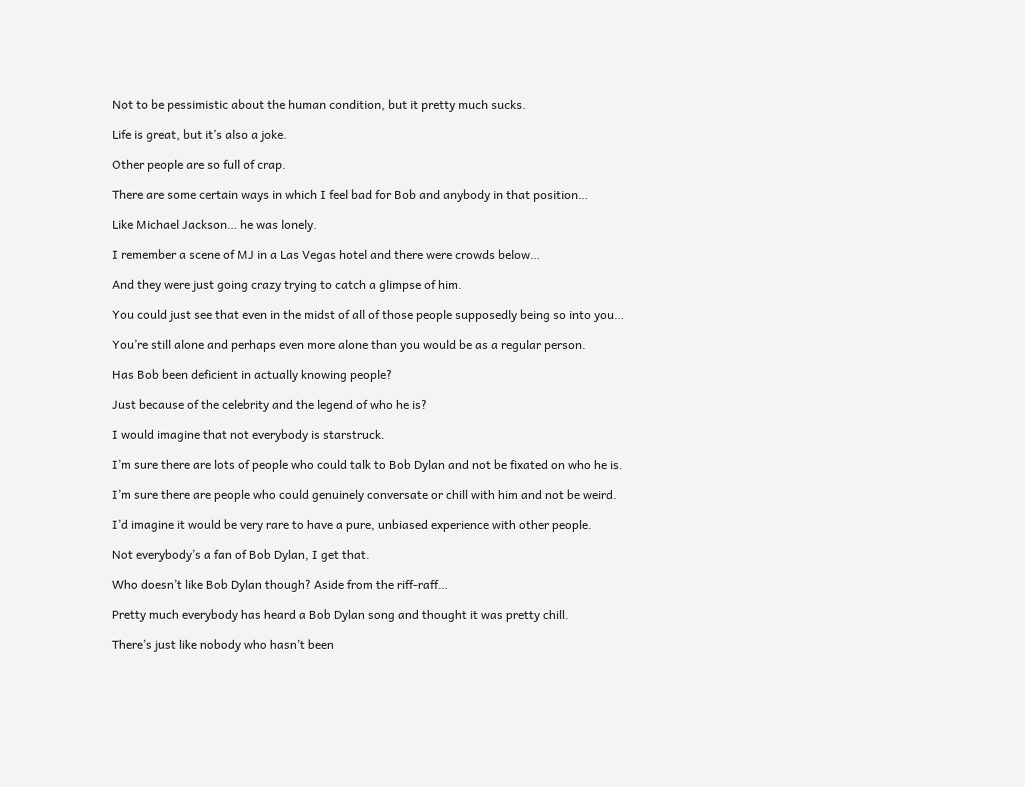Not to be pessimistic about the human condition, but it pretty much sucks.

Life is great, but it’s also a joke.

Other people are so full of crap.

There are some certain ways in which I feel bad for Bob and anybody in that position…

Like Michael Jackson… he was lonely.

I remember a scene of MJ in a Las Vegas hotel and there were crowds below…

And they were just going crazy trying to catch a glimpse of him.

You could just see that even in the midst of all of those people supposedly being so into you…

You’re still alone and perhaps even more alone than you would be as a regular person.

Has Bob been deficient in actually knowing people?

Just because of the celebrity and the legend of who he is?

I would imagine that not everybody is starstruck.

I’m sure there are lots of people who could talk to Bob Dylan and not be fixated on who he is.

I’m sure there are people who could genuinely conversate or chill with him and not be weird.

I’d imagine it would be very rare to have a pure, unbiased experience with other people.

Not everybody’s a fan of Bob Dylan, I get that.

Who doesn’t like Bob Dylan though? Aside from the riff-raff…

Pretty much everybody has heard a Bob Dylan song and thought it was pretty chill.

There’s just like nobody who hasn’t been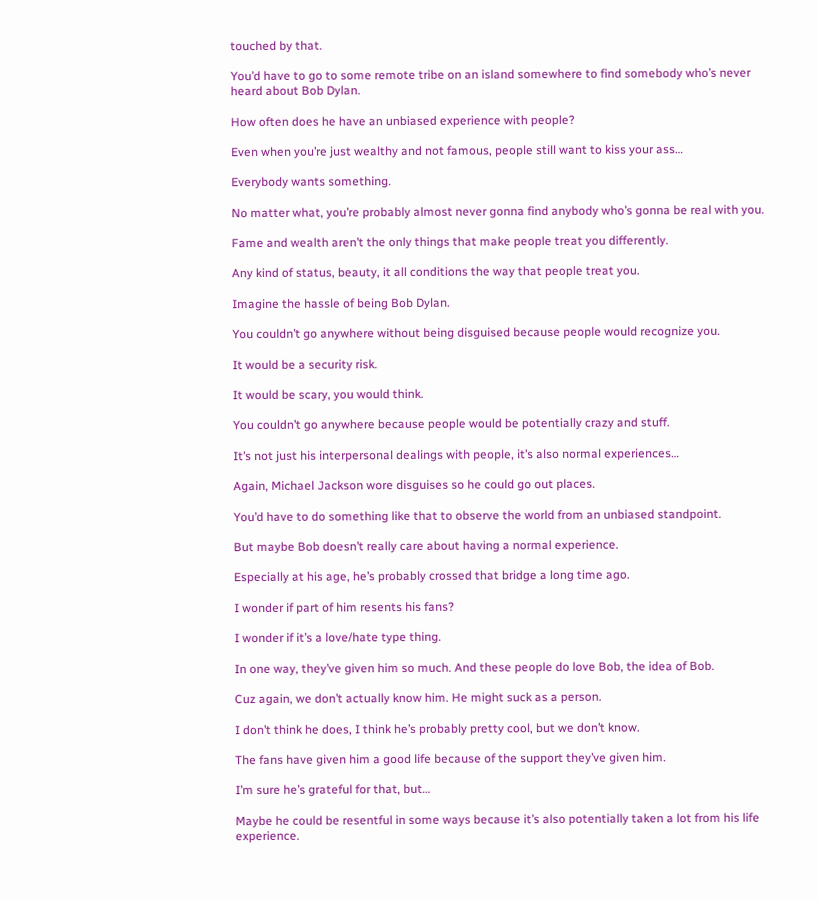touched by that.

You’d have to go to some remote tribe on an island somewhere to find somebody who’s never heard about Bob Dylan.

How often does he have an unbiased experience with people?

Even when you’re just wealthy and not famous, people still want to kiss your ass…

Everybody wants something.

No matter what, you’re probably almost never gonna find anybody who’s gonna be real with you.

Fame and wealth aren’t the only things that make people treat you differently.

Any kind of status, beauty, it all conditions the way that people treat you.

Imagine the hassle of being Bob Dylan.

You couldn’t go anywhere without being disguised because people would recognize you.

It would be a security risk.

It would be scary, you would think.

You couldn’t go anywhere because people would be potentially crazy and stuff.

It’s not just his interpersonal dealings with people, it’s also normal experiences…

Again, Michael Jackson wore disguises so he could go out places.

You’d have to do something like that to observe the world from an unbiased standpoint.

But maybe Bob doesn’t really care about having a normal experience.

Especially at his age, he’s probably crossed that bridge a long time ago.

I wonder if part of him resents his fans?

I wonder if it’s a love/hate type thing.

In one way, they’ve given him so much. And these people do love Bob, the idea of Bob.

Cuz again, we don’t actually know him. He might suck as a person.

I don’t think he does, I think he’s probably pretty cool, but we don’t know.

The fans have given him a good life because of the support they’ve given him.

I’m sure he’s grateful for that, but…

Maybe he could be resentful in some ways because it’s also potentially taken a lot from his life experience.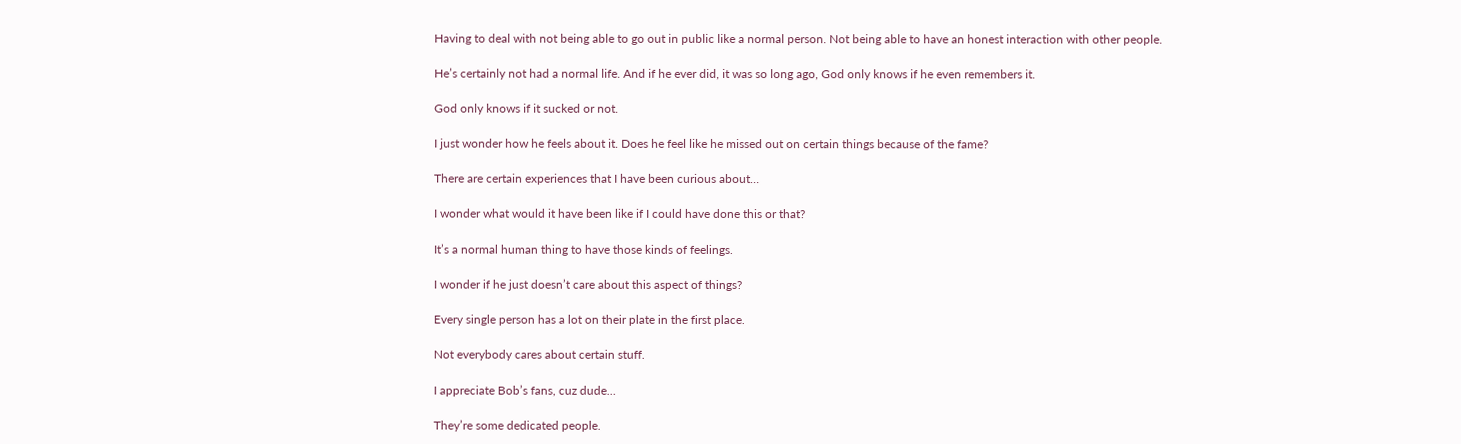Having to deal with not being able to go out in public like a normal person. Not being able to have an honest interaction with other people.

He’s certainly not had a normal life. And if he ever did, it was so long ago, God only knows if he even remembers it.

God only knows if it sucked or not.

I just wonder how he feels about it. Does he feel like he missed out on certain things because of the fame?

There are certain experiences that I have been curious about…

I wonder what would it have been like if I could have done this or that?

It’s a normal human thing to have those kinds of feelings.

I wonder if he just doesn’t care about this aspect of things?

Every single person has a lot on their plate in the first place.

Not everybody cares about certain stuff.

I appreciate Bob’s fans, cuz dude…

They’re some dedicated people.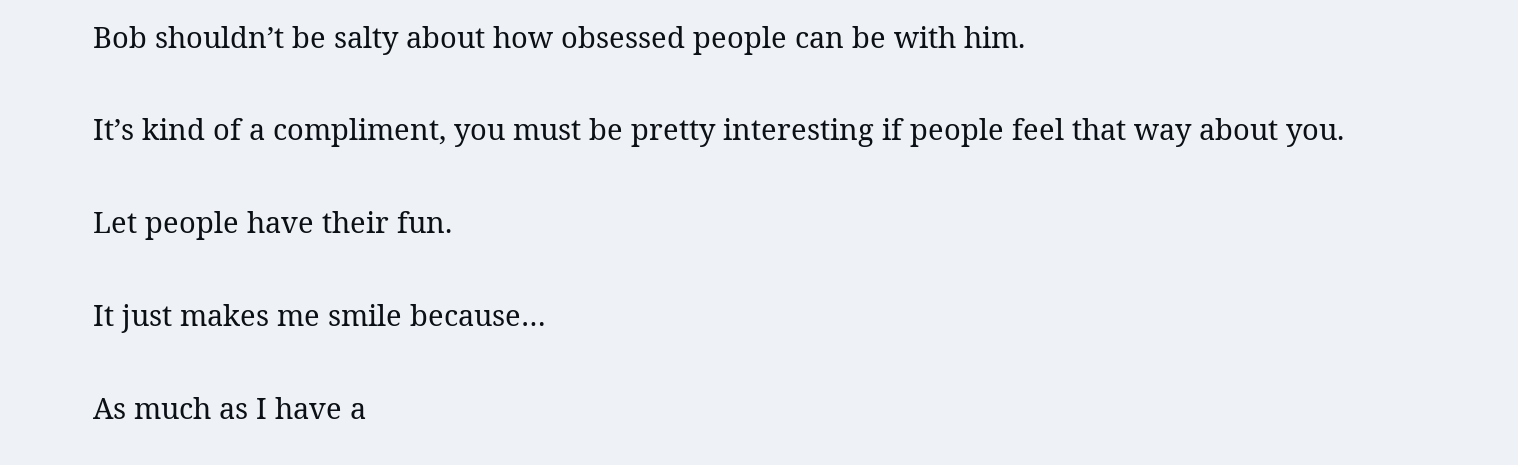Bob shouldn’t be salty about how obsessed people can be with him.

It’s kind of a compliment, you must be pretty interesting if people feel that way about you.

Let people have their fun.

It just makes me smile because…

As much as I have a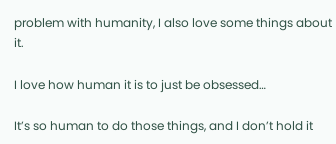problem with humanity, I also love some things about it.

I love how human it is to just be obsessed…

It’s so human to do those things, and I don’t hold it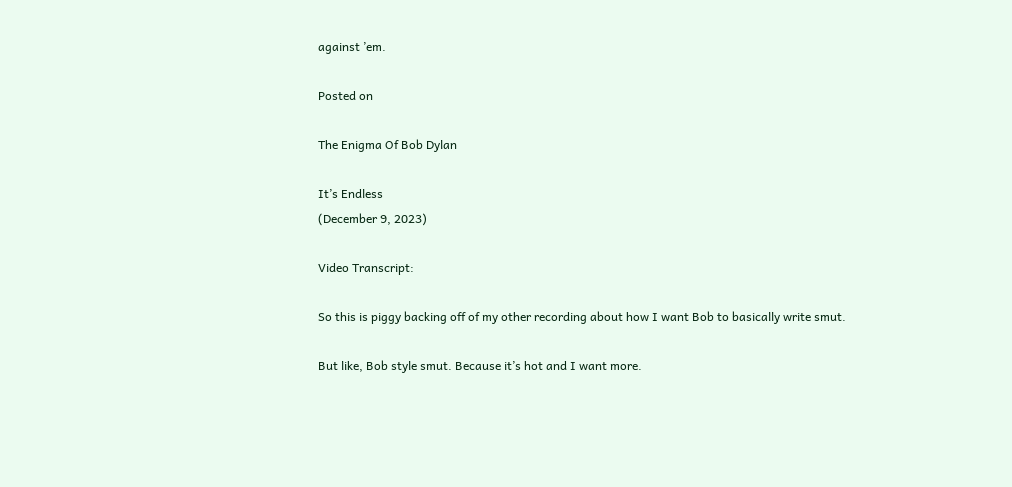against ’em.

Posted on

The Enigma Of Bob Dylan

It’s Endless
(December 9, 2023)

Video Transcript:

So this is piggy backing off of my other recording about how I want Bob to basically write smut.

But like, Bob style smut. Because it’s hot and I want more.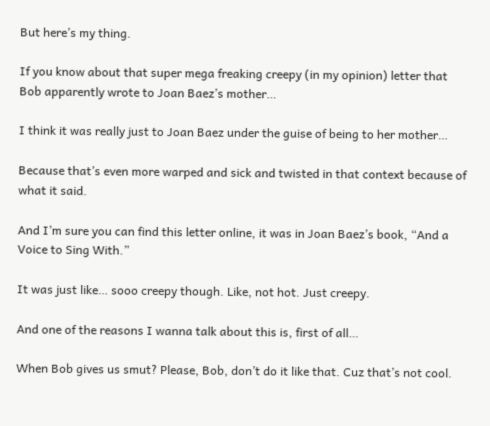But here’s my thing.

If you know about that super mega freaking creepy (in my opinion) letter that Bob apparently wrote to Joan Baez’s mother…

I think it was really just to Joan Baez under the guise of being to her mother…

Because that’s even more warped and sick and twisted in that context because of what it said.

And I’m sure you can find this letter online, it was in Joan Baez’s book, “And a Voice to Sing With.”

It was just like… sooo creepy though. Like, not hot. Just creepy.

And one of the reasons I wanna talk about this is, first of all…

When Bob gives us smut? Please, Bob, don’t do it like that. Cuz that’s not cool.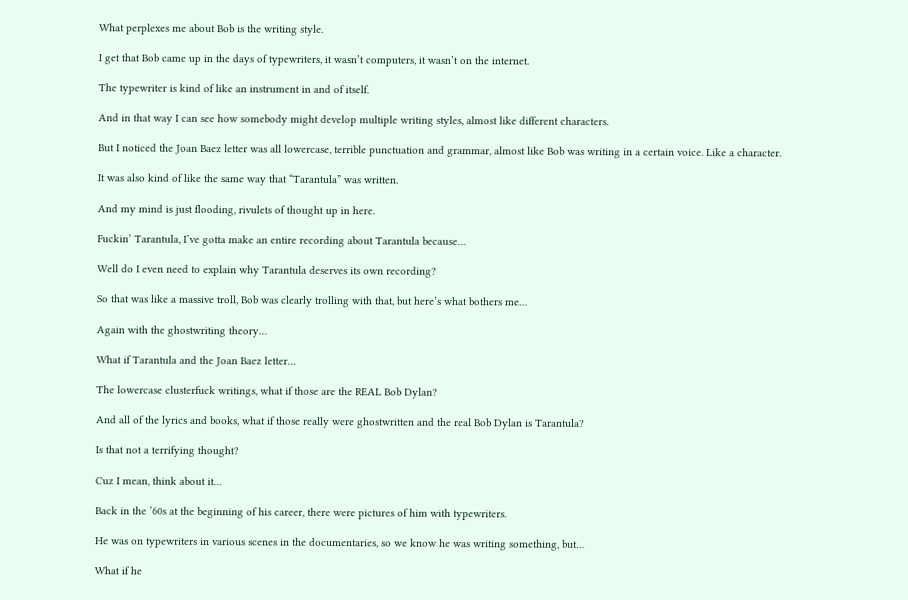What perplexes me about Bob is the writing style.

I get that Bob came up in the days of typewriters, it wasn’t computers, it wasn’t on the internet.

The typewriter is kind of like an instrument in and of itself.

And in that way I can see how somebody might develop multiple writing styles, almost like different characters.

But I noticed the Joan Baez letter was all lowercase, terrible punctuation and grammar, almost like Bob was writing in a certain voice. Like a character.

It was also kind of like the same way that “Tarantula” was written.

And my mind is just flooding, rivulets of thought up in here.

Fuckin’ Tarantula, I’ve gotta make an entire recording about Tarantula because…

Well do I even need to explain why Tarantula deserves its own recording?

So that was like a massive troll, Bob was clearly trolling with that, but here’s what bothers me…

Again with the ghostwriting theory…

What if Tarantula and the Joan Baez letter…

The lowercase clusterfuck writings, what if those are the REAL Bob Dylan?

And all of the lyrics and books, what if those really were ghostwritten and the real Bob Dylan is Tarantula?

Is that not a terrifying thought?

Cuz I mean, think about it…

Back in the ’60s at the beginning of his career, there were pictures of him with typewriters.

He was on typewriters in various scenes in the documentaries, so we know he was writing something, but…

What if he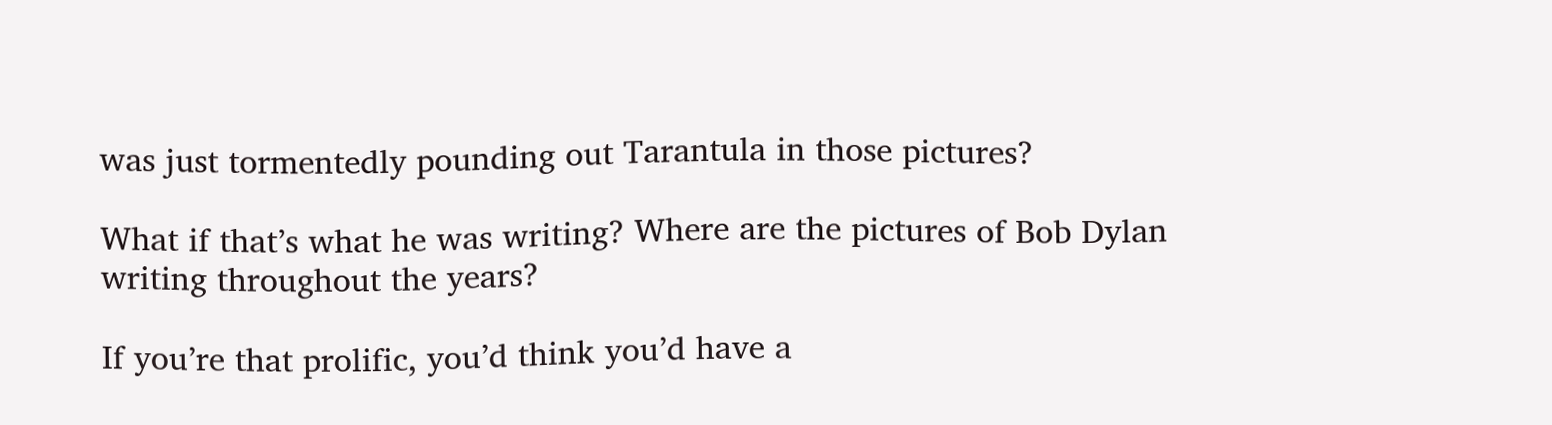was just tormentedly pounding out Tarantula in those pictures?

What if that’s what he was writing? Where are the pictures of Bob Dylan writing throughout the years?

If you’re that prolific, you’d think you’d have a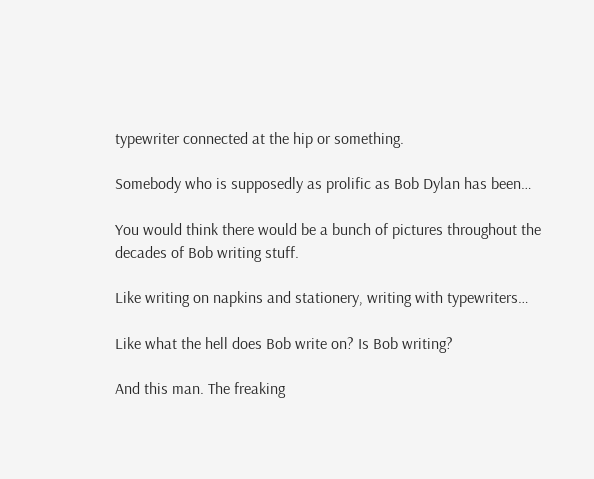typewriter connected at the hip or something.

Somebody who is supposedly as prolific as Bob Dylan has been…

You would think there would be a bunch of pictures throughout the decades of Bob writing stuff.

Like writing on napkins and stationery, writing with typewriters…

Like what the hell does Bob write on? Is Bob writing?

And this man. The freaking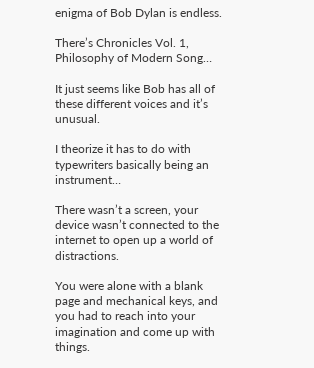enigma of Bob Dylan is endless.

There’s Chronicles Vol. 1, Philosophy of Modern Song…

It just seems like Bob has all of these different voices and it’s unusual.

I theorize it has to do with typewriters basically being an instrument…

There wasn’t a screen, your device wasn’t connected to the internet to open up a world of distractions.

You were alone with a blank page and mechanical keys, and you had to reach into your imagination and come up with things.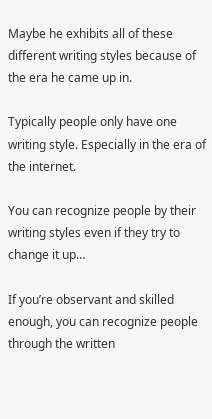Maybe he exhibits all of these different writing styles because of the era he came up in.

Typically people only have one writing style. Especially in the era of the internet.

You can recognize people by their writing styles even if they try to change it up…

If you’re observant and skilled enough, you can recognize people through the written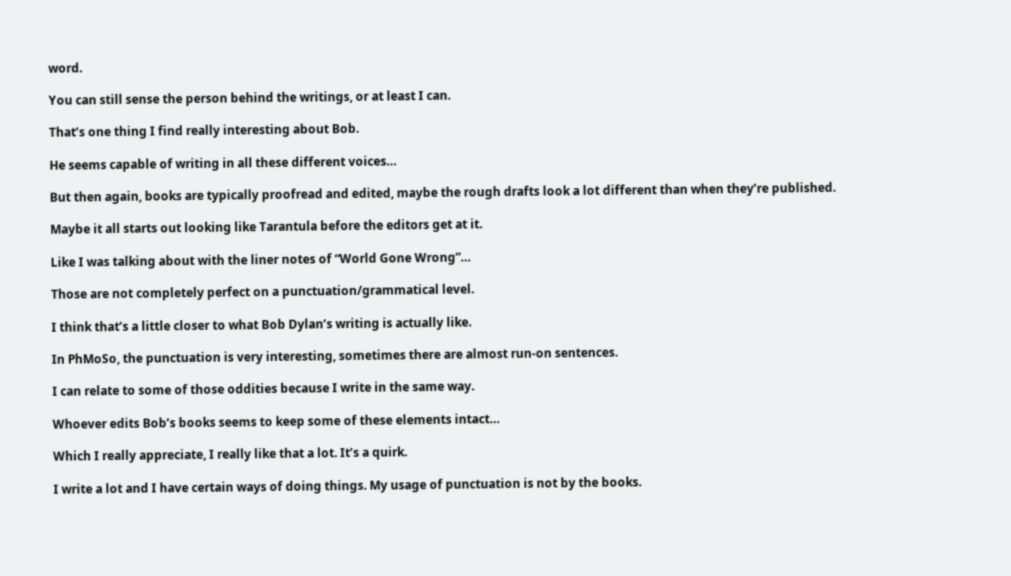word.

You can still sense the person behind the writings, or at least I can.

That’s one thing I find really interesting about Bob.

He seems capable of writing in all these different voices…

But then again, books are typically proofread and edited, maybe the rough drafts look a lot different than when they’re published.

Maybe it all starts out looking like Tarantula before the editors get at it.

Like I was talking about with the liner notes of “World Gone Wrong”…

Those are not completely perfect on a punctuation/grammatical level.

I think that’s a little closer to what Bob Dylan’s writing is actually like.

In PhMoSo, the punctuation is very interesting, sometimes there are almost run-on sentences.

I can relate to some of those oddities because I write in the same way.

Whoever edits Bob’s books seems to keep some of these elements intact…

Which I really appreciate, I really like that a lot. It’s a quirk.

I write a lot and I have certain ways of doing things. My usage of punctuation is not by the books.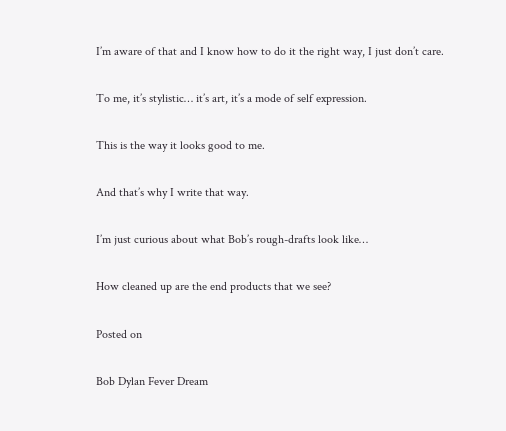I’m aware of that and I know how to do it the right way, I just don’t care.

To me, it’s stylistic… it’s art, it’s a mode of self expression.

This is the way it looks good to me.

And that’s why I write that way.

I’m just curious about what Bob’s rough-drafts look like…

How cleaned up are the end products that we see?

Posted on

Bob Dylan Fever Dream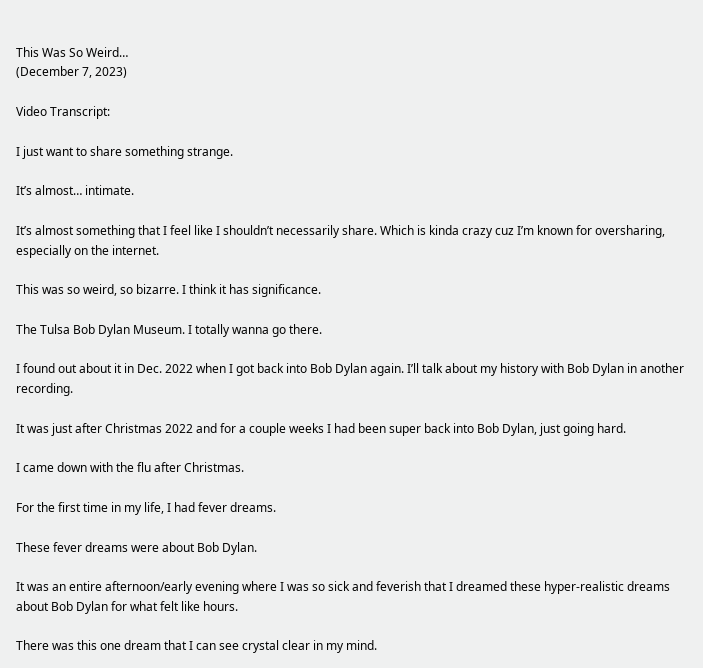This Was So Weird…
(December 7, 2023)

Video Transcript:

I just want to share something strange.

It’s almost… intimate.

It’s almost something that I feel like I shouldn’t necessarily share. Which is kinda crazy cuz I’m known for oversharing, especially on the internet.

This was so weird, so bizarre. I think it has significance.

The Tulsa Bob Dylan Museum. I totally wanna go there.

I found out about it in Dec. 2022 when I got back into Bob Dylan again. I’ll talk about my history with Bob Dylan in another recording.

It was just after Christmas 2022 and for a couple weeks I had been super back into Bob Dylan, just going hard.

I came down with the flu after Christmas.

For the first time in my life, I had fever dreams.

These fever dreams were about Bob Dylan.

It was an entire afternoon/early evening where I was so sick and feverish that I dreamed these hyper-realistic dreams about Bob Dylan for what felt like hours.

There was this one dream that I can see crystal clear in my mind.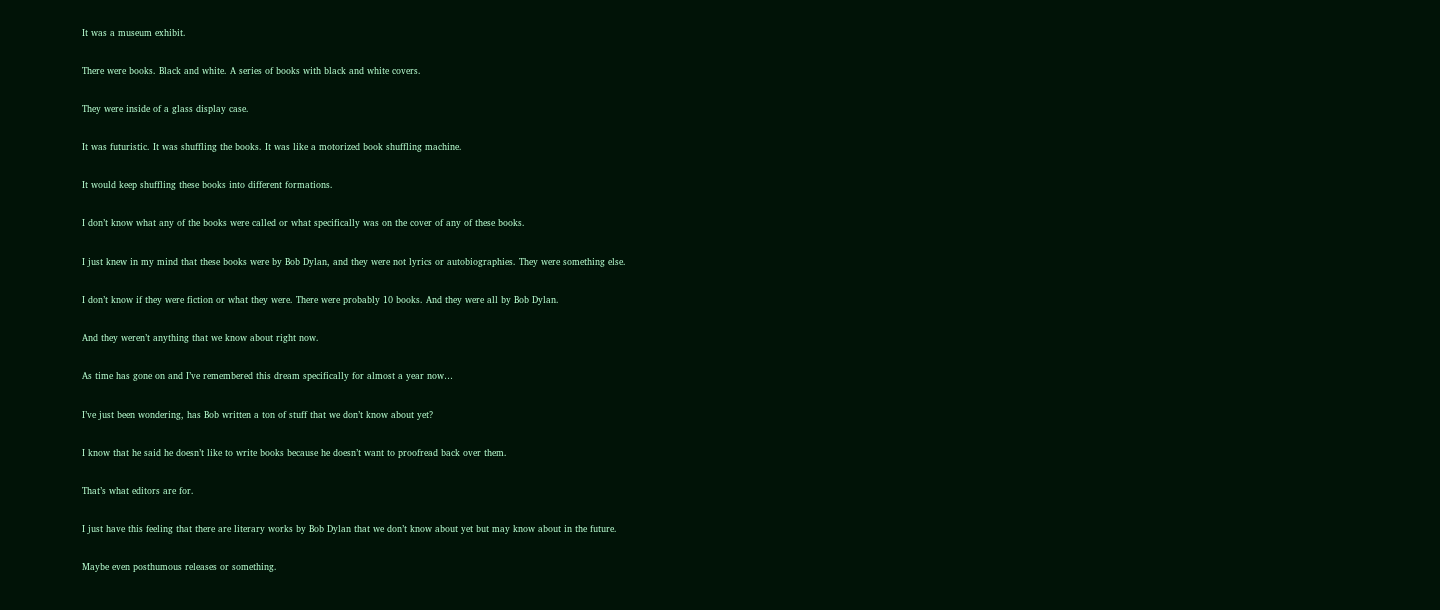It was a museum exhibit.

There were books. Black and white. A series of books with black and white covers.

They were inside of a glass display case.

It was futuristic. It was shuffling the books. It was like a motorized book shuffling machine.

It would keep shuffling these books into different formations.

I don’t know what any of the books were called or what specifically was on the cover of any of these books.

I just knew in my mind that these books were by Bob Dylan, and they were not lyrics or autobiographies. They were something else.

I don’t know if they were fiction or what they were. There were probably 10 books. And they were all by Bob Dylan.

And they weren’t anything that we know about right now.

As time has gone on and I’ve remembered this dream specifically for almost a year now…

I’ve just been wondering, has Bob written a ton of stuff that we don’t know about yet?

I know that he said he doesn’t like to write books because he doesn’t want to proofread back over them.

That’s what editors are for.

I just have this feeling that there are literary works by Bob Dylan that we don’t know about yet but may know about in the future.

Maybe even posthumous releases or something.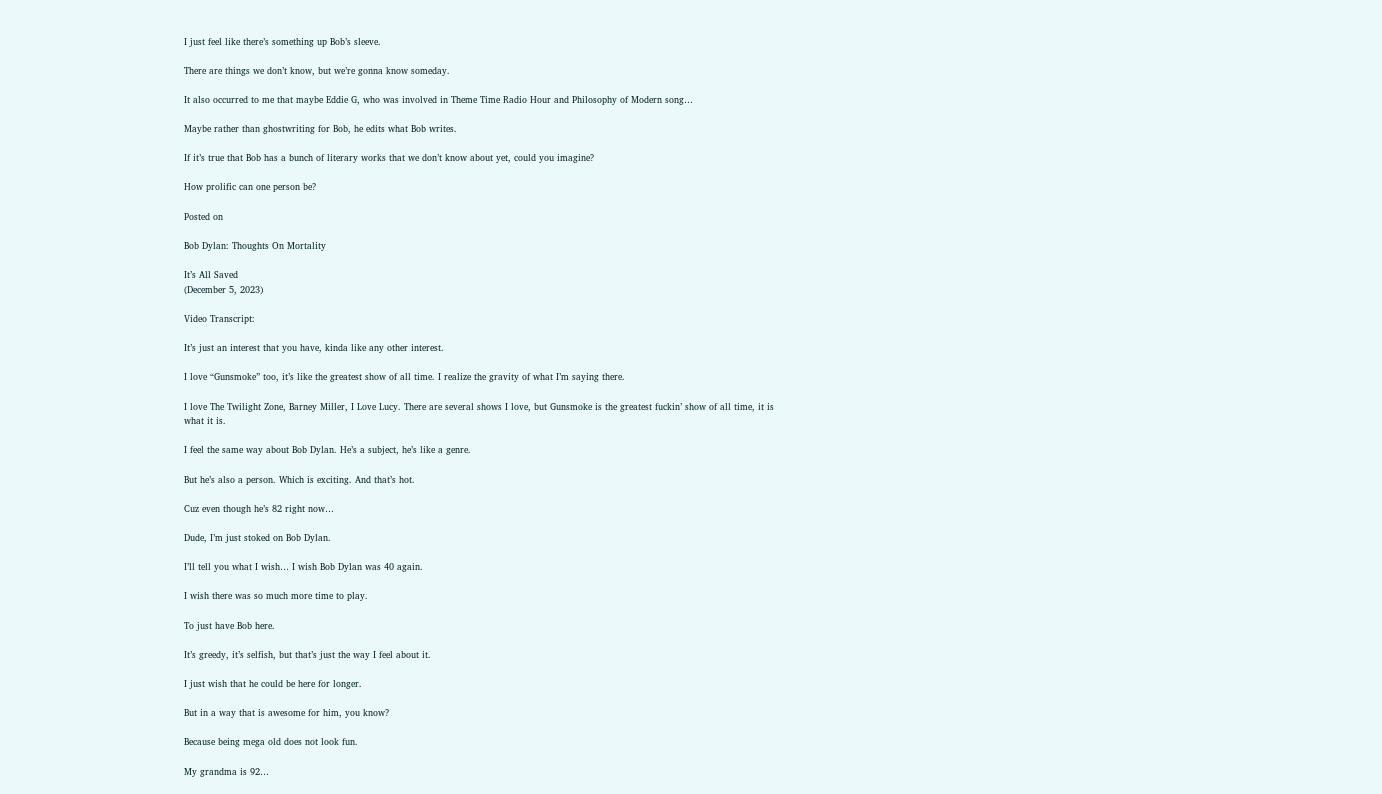I just feel like there’s something up Bob’s sleeve.

There are things we don’t know, but we’re gonna know someday.

It also occurred to me that maybe Eddie G, who was involved in Theme Time Radio Hour and Philosophy of Modern song…

Maybe rather than ghostwriting for Bob, he edits what Bob writes.

If it’s true that Bob has a bunch of literary works that we don’t know about yet, could you imagine?

How prolific can one person be?

Posted on

Bob Dylan: Thoughts On Mortality

It’s All Saved
(December 5, 2023)

Video Transcript:

It’s just an interest that you have, kinda like any other interest.

I love “Gunsmoke” too, it’s like the greatest show of all time. I realize the gravity of what I’m saying there.

I love The Twilight Zone, Barney Miller, I Love Lucy. There are several shows I love, but Gunsmoke is the greatest fuckin’ show of all time, it is what it is.

I feel the same way about Bob Dylan. He’s a subject, he’s like a genre.

But he’s also a person. Which is exciting. And that’s hot.

Cuz even though he’s 82 right now…

Dude, I’m just stoked on Bob Dylan.

I’ll tell you what I wish… I wish Bob Dylan was 40 again.

I wish there was so much more time to play.

To just have Bob here.

It’s greedy, it’s selfish, but that’s just the way I feel about it.

I just wish that he could be here for longer.

But in a way that is awesome for him, you know?

Because being mega old does not look fun.

My grandma is 92…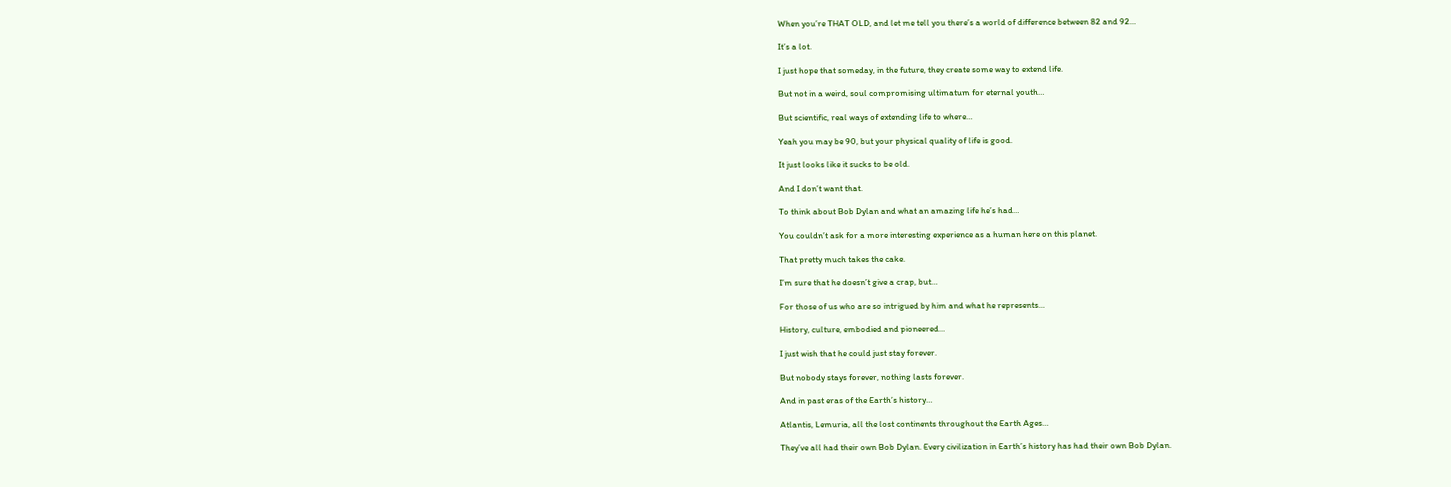When you’re THAT OLD, and let me tell you there’s a world of difference between 82 and 92…

It’s a lot.

I just hope that someday, in the future, they create some way to extend life.

But not in a weird, soul compromising ultimatum for eternal youth…

But scientific, real ways of extending life to where…

Yeah you may be 90, but your physical quality of life is good.

It just looks like it sucks to be old.

And I don’t want that.

To think about Bob Dylan and what an amazing life he’s had…

You couldn’t ask for a more interesting experience as a human here on this planet.

That pretty much takes the cake.

I’m sure that he doesn’t give a crap, but…

For those of us who are so intrigued by him and what he represents…

History, culture, embodied and pioneered…

I just wish that he could just stay forever.

But nobody stays forever, nothing lasts forever.

And in past eras of the Earth’s history…

Atlantis, Lemuria, all the lost continents throughout the Earth Ages…

They’ve all had their own Bob Dylan. Every civilization in Earth’s history has had their own Bob Dylan.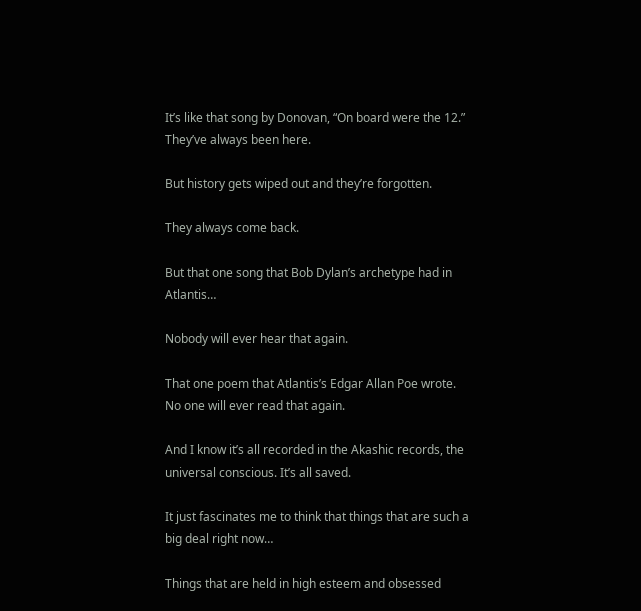It’s like that song by Donovan, “On board were the 12.” They’ve always been here.

But history gets wiped out and they’re forgotten.

They always come back.

But that one song that Bob Dylan’s archetype had in Atlantis…

Nobody will ever hear that again.

That one poem that Atlantis’s Edgar Allan Poe wrote. No one will ever read that again.

And I know it’s all recorded in the Akashic records, the universal conscious. It’s all saved.

It just fascinates me to think that things that are such a big deal right now…

Things that are held in high esteem and obsessed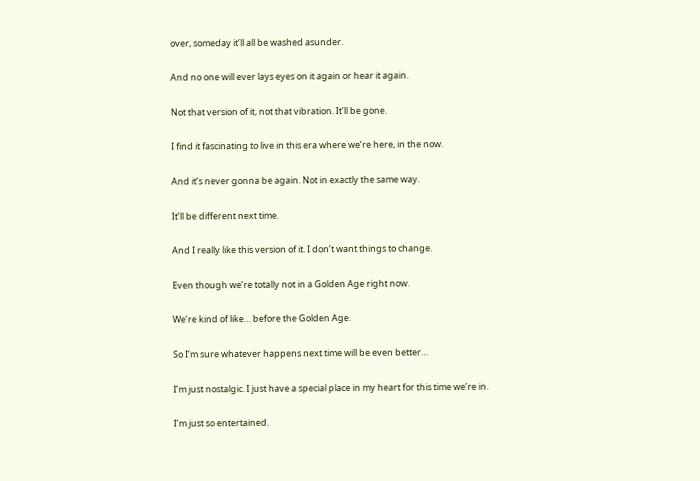over, someday it’ll all be washed asunder.

And no one will ever lays eyes on it again or hear it again.

Not that version of it, not that vibration. It’ll be gone.

I find it fascinating to live in this era where we’re here, in the now.

And it’s never gonna be again. Not in exactly the same way.

It’ll be different next time.

And I really like this version of it. I don’t want things to change.

Even though we’re totally not in a Golden Age right now.

We’re kind of like… before the Golden Age.

So I’m sure whatever happens next time will be even better…

I’m just nostalgic. I just have a special place in my heart for this time we’re in.

I’m just so entertained.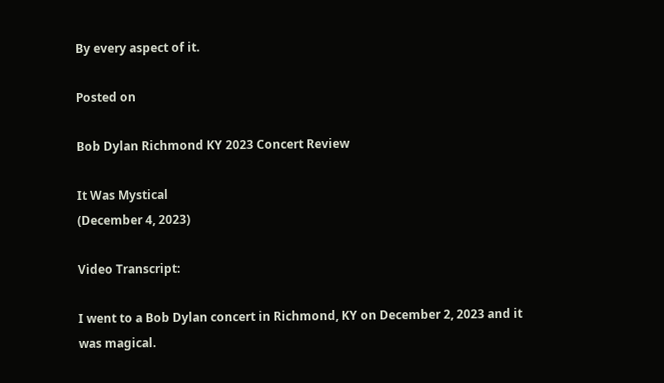By every aspect of it.

Posted on

Bob Dylan Richmond KY 2023 Concert Review

It Was Mystical
(December 4, 2023)

Video Transcript:

I went to a Bob Dylan concert in Richmond, KY on December 2, 2023 and it was magical.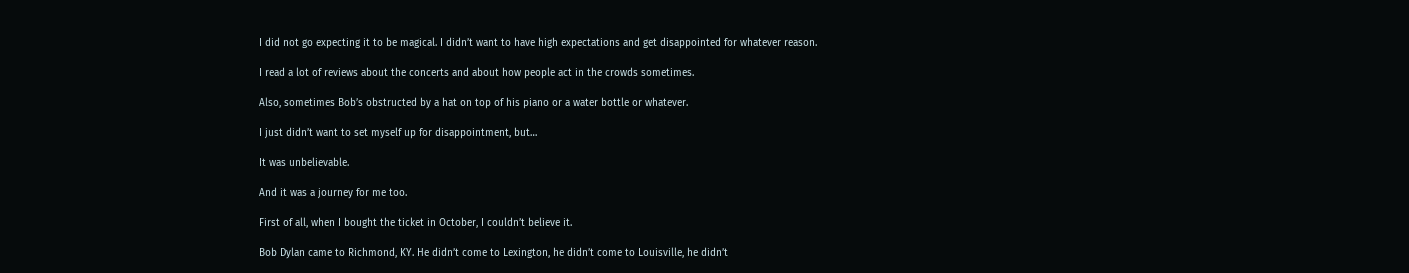I did not go expecting it to be magical. I didn’t want to have high expectations and get disappointed for whatever reason.

I read a lot of reviews about the concerts and about how people act in the crowds sometimes.

Also, sometimes Bob’s obstructed by a hat on top of his piano or a water bottle or whatever.

I just didn’t want to set myself up for disappointment, but…

It was unbelievable.

And it was a journey for me too.

First of all, when I bought the ticket in October, I couldn’t believe it.

Bob Dylan came to Richmond, KY. He didn’t come to Lexington, he didn’t come to Louisville, he didn’t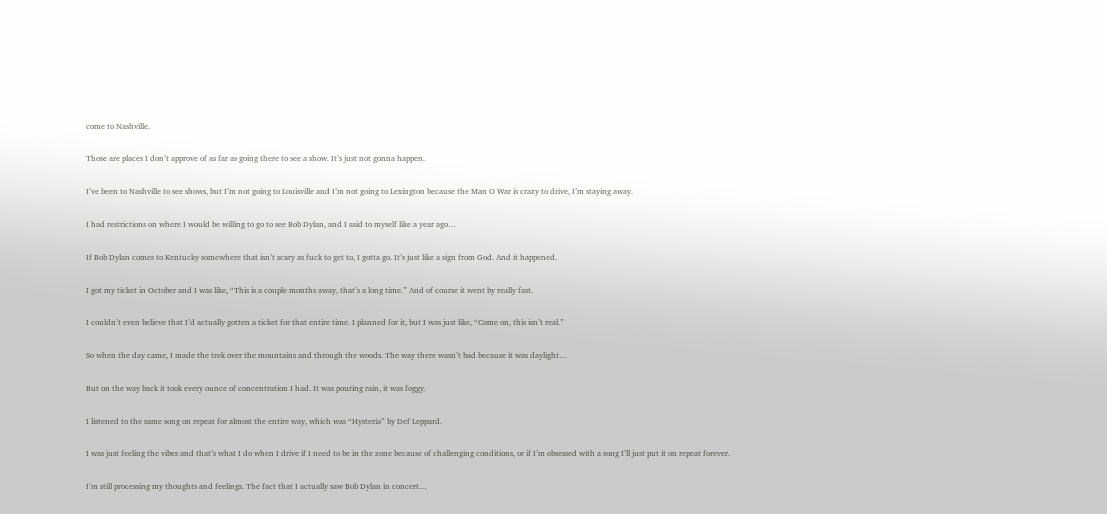come to Nashville.

Those are places I don’t approve of as far as going there to see a show. It’s just not gonna happen.

I’ve been to Nashville to see shows, but I’m not going to Louisville and I’m not going to Lexington because the Man O War is crazy to drive, I’m staying away.

I had restrictions on where I would be willing to go to see Bob Dylan, and I said to myself like a year ago…

If Bob Dylan comes to Kentucky somewhere that isn’t scary as fuck to get to, I gotta go. It’s just like a sign from God. And it happened.

I got my ticket in October and I was like, “This is a couple months away, that’s a long time.” And of course it went by really fast.

I couldn’t even believe that I’d actually gotten a ticket for that entire time. I planned for it, but I was just like, “Come on, this isn’t real.”

So when the day came, I made the trek over the mountains and through the woods. The way there wasn’t bad because it was daylight…

But on the way back it took every ounce of concentration I had. It was pouring rain, it was foggy.

I listened to the same song on repeat for almost the entire way, which was “Hysteria” by Def Leppard.

I was just feeling the vibes and that’s what I do when I drive if I need to be in the zone because of challenging conditions, or if I’m obsessed with a song I’ll just put it on repeat forever.

I’m still processing my thoughts and feelings. The fact that I actually saw Bob Dylan in concert…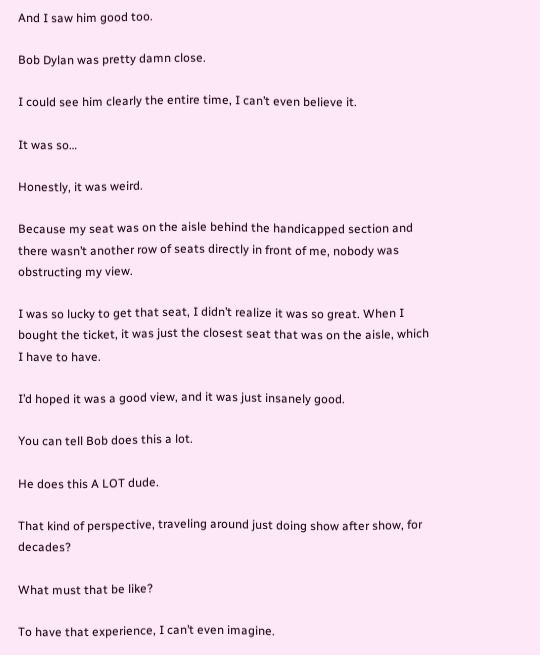And I saw him good too.

Bob Dylan was pretty damn close.

I could see him clearly the entire time, I can’t even believe it.

It was so…

Honestly, it was weird.

Because my seat was on the aisle behind the handicapped section and there wasn’t another row of seats directly in front of me, nobody was obstructing my view.

I was so lucky to get that seat, I didn’t realize it was so great. When I bought the ticket, it was just the closest seat that was on the aisle, which I have to have.

I’d hoped it was a good view, and it was just insanely good.

You can tell Bob does this a lot.

He does this A LOT dude.

That kind of perspective, traveling around just doing show after show, for decades?

What must that be like?

To have that experience, I can’t even imagine.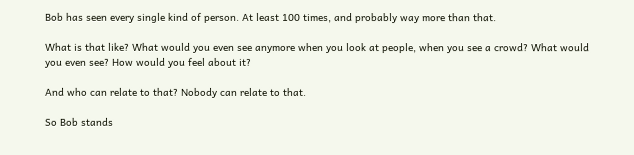Bob has seen every single kind of person. At least 100 times, and probably way more than that.

What is that like? What would you even see anymore when you look at people, when you see a crowd? What would you even see? How would you feel about it?

And who can relate to that? Nobody can relate to that.

So Bob stands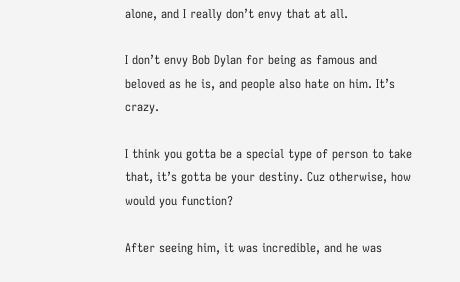alone, and I really don’t envy that at all.

I don’t envy Bob Dylan for being as famous and beloved as he is, and people also hate on him. It’s crazy.

I think you gotta be a special type of person to take that, it’s gotta be your destiny. Cuz otherwise, how would you function?

After seeing him, it was incredible, and he was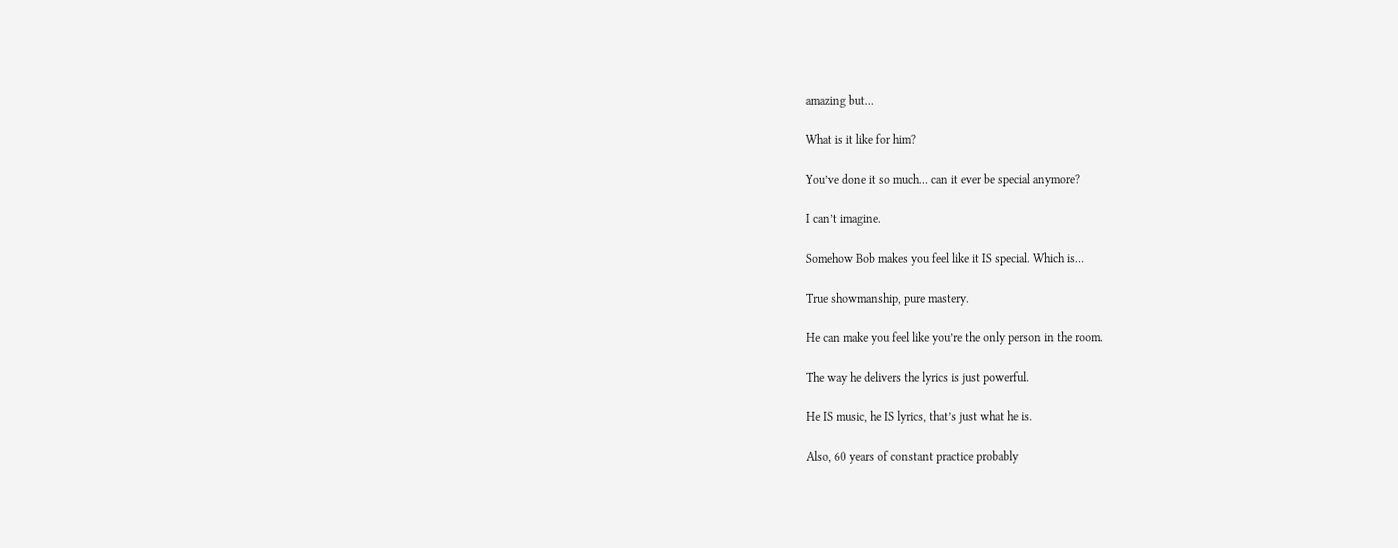amazing but…

What is it like for him?

You’ve done it so much… can it ever be special anymore?

I can’t imagine.

Somehow Bob makes you feel like it IS special. Which is…

True showmanship, pure mastery.

He can make you feel like you’re the only person in the room.

The way he delivers the lyrics is just powerful.

He IS music, he IS lyrics, that’s just what he is.

Also, 60 years of constant practice probably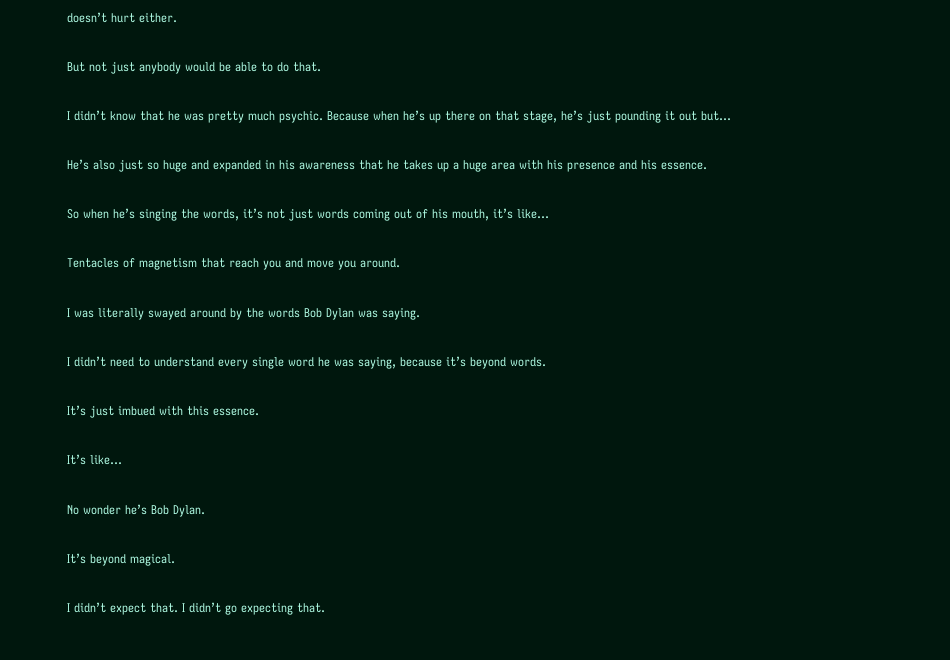doesn’t hurt either.

But not just anybody would be able to do that.

I didn’t know that he was pretty much psychic. Because when he’s up there on that stage, he’s just pounding it out but…

He’s also just so huge and expanded in his awareness that he takes up a huge area with his presence and his essence.

So when he’s singing the words, it’s not just words coming out of his mouth, it’s like…

Tentacles of magnetism that reach you and move you around.

I was literally swayed around by the words Bob Dylan was saying.

I didn’t need to understand every single word he was saying, because it’s beyond words.

It’s just imbued with this essence.

It’s like…

No wonder he’s Bob Dylan.

It’s beyond magical.

I didn’t expect that. I didn’t go expecting that.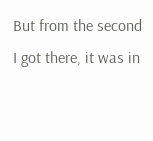But from the second I got there, it was in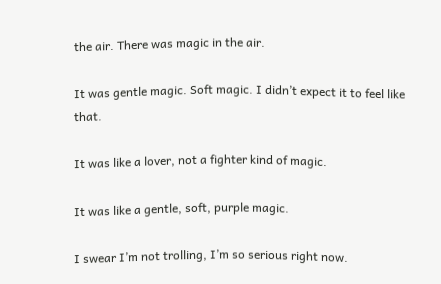the air. There was magic in the air.

It was gentle magic. Soft magic. I didn’t expect it to feel like that.

It was like a lover, not a fighter kind of magic.

It was like a gentle, soft, purple magic.

I swear I’m not trolling, I’m so serious right now.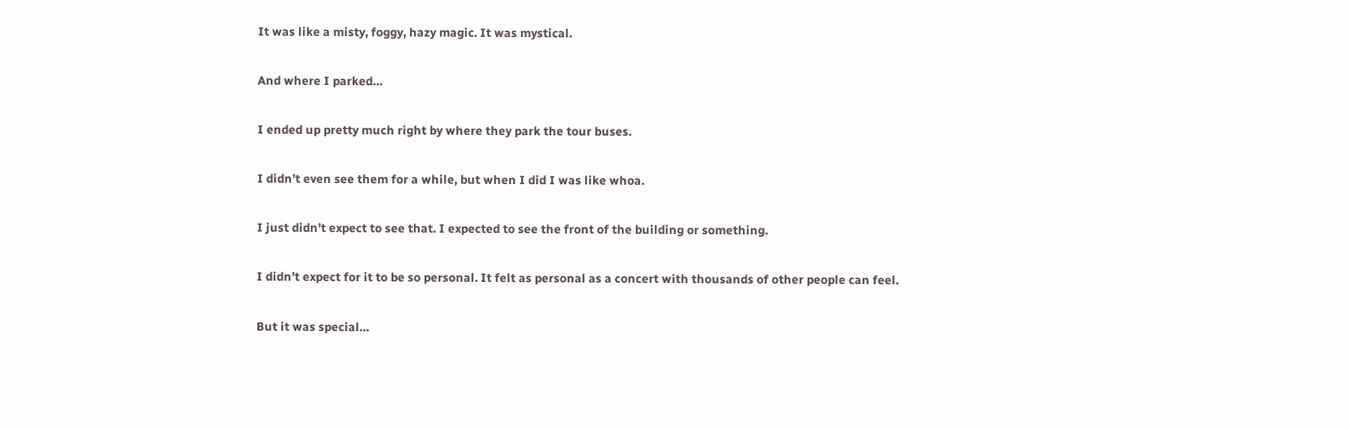It was like a misty, foggy, hazy magic. It was mystical.

And where I parked…

I ended up pretty much right by where they park the tour buses.

I didn’t even see them for a while, but when I did I was like whoa.

I just didn’t expect to see that. I expected to see the front of the building or something.

I didn’t expect for it to be so personal. It felt as personal as a concert with thousands of other people can feel.

But it was special…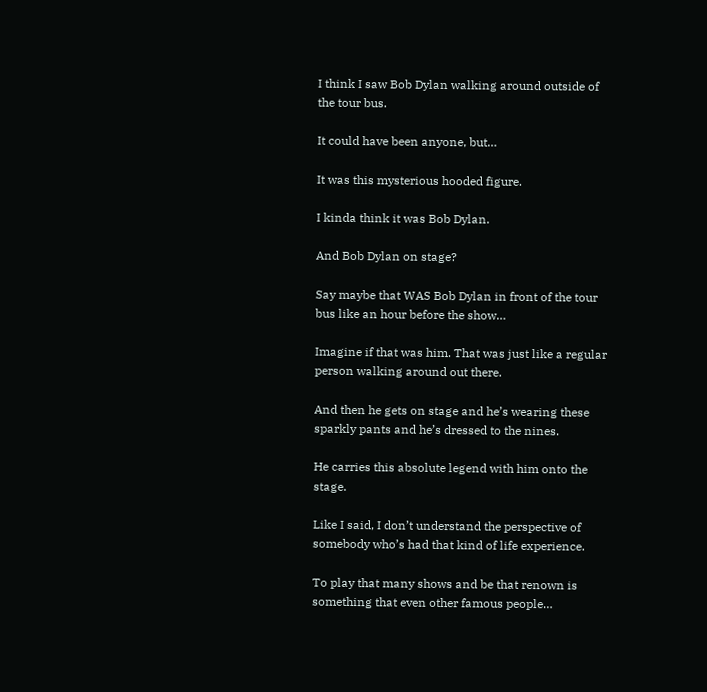I think I saw Bob Dylan walking around outside of the tour bus.

It could have been anyone, but…

It was this mysterious hooded figure.

I kinda think it was Bob Dylan.

And Bob Dylan on stage?

Say maybe that WAS Bob Dylan in front of the tour bus like an hour before the show…

Imagine if that was him. That was just like a regular person walking around out there.

And then he gets on stage and he’s wearing these sparkly pants and he’s dressed to the nines.

He carries this absolute legend with him onto the stage.

Like I said, I don’t understand the perspective of somebody who’s had that kind of life experience.

To play that many shows and be that renown is something that even other famous people…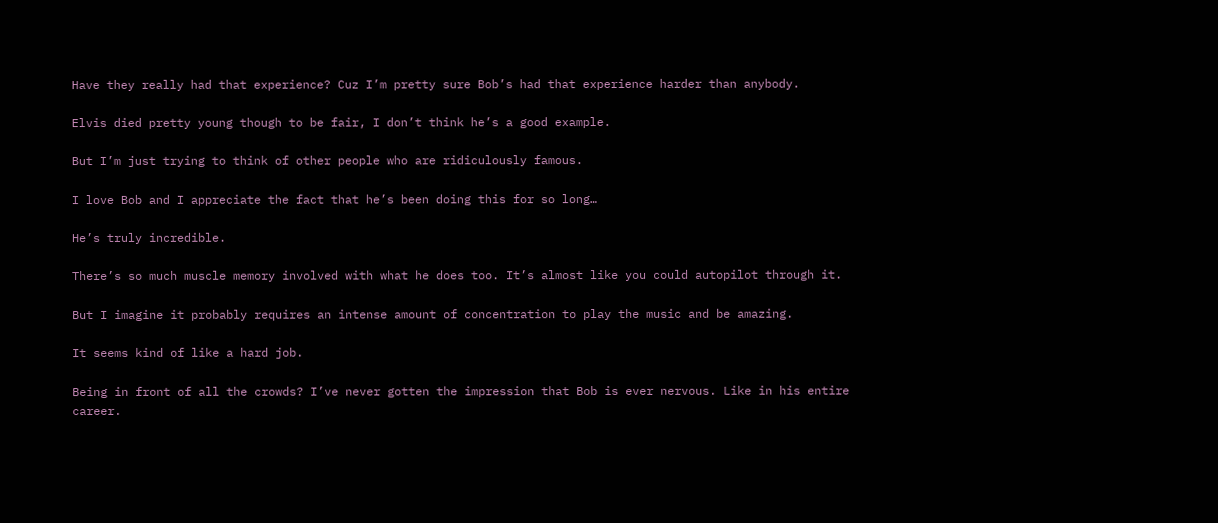Have they really had that experience? Cuz I’m pretty sure Bob’s had that experience harder than anybody.

Elvis died pretty young though to be fair, I don’t think he’s a good example.

But I’m just trying to think of other people who are ridiculously famous.

I love Bob and I appreciate the fact that he’s been doing this for so long…

He’s truly incredible.

There’s so much muscle memory involved with what he does too. It’s almost like you could autopilot through it.

But I imagine it probably requires an intense amount of concentration to play the music and be amazing.

It seems kind of like a hard job.

Being in front of all the crowds? I’ve never gotten the impression that Bob is ever nervous. Like in his entire career.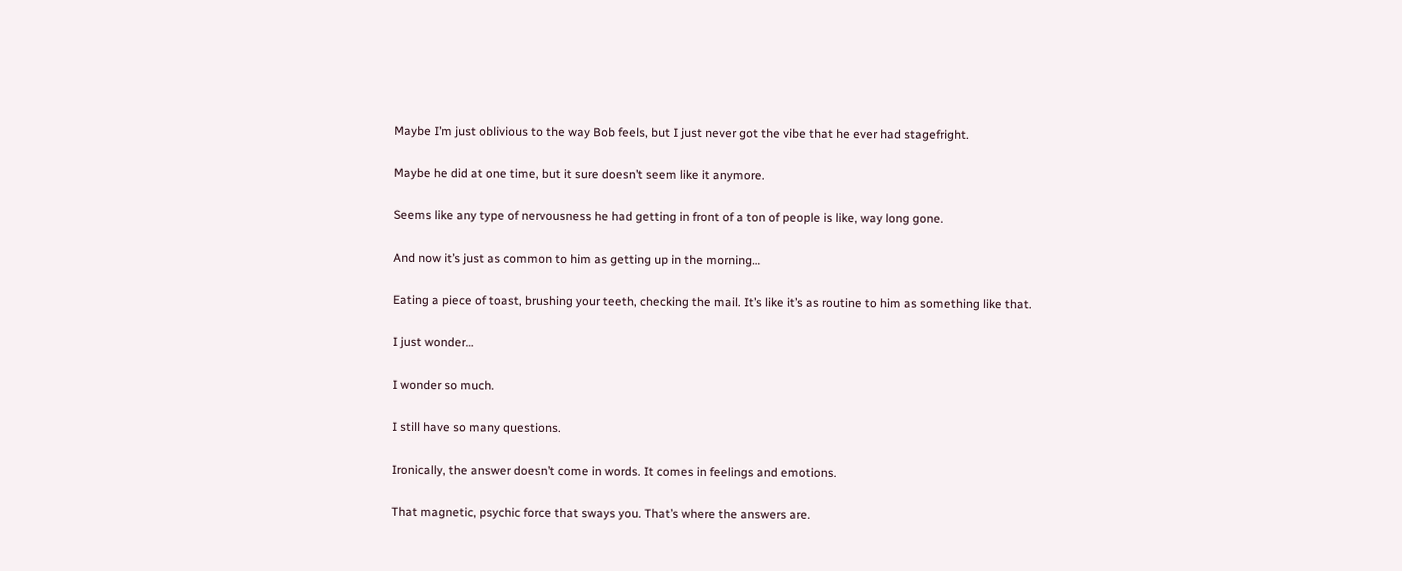Maybe I’m just oblivious to the way Bob feels, but I just never got the vibe that he ever had stagefright.

Maybe he did at one time, but it sure doesn’t seem like it anymore.

Seems like any type of nervousness he had getting in front of a ton of people is like, way long gone.

And now it’s just as common to him as getting up in the morning…

Eating a piece of toast, brushing your teeth, checking the mail. It’s like it’s as routine to him as something like that.

I just wonder…

I wonder so much.

I still have so many questions.

Ironically, the answer doesn’t come in words. It comes in feelings and emotions.

That magnetic, psychic force that sways you. That’s where the answers are.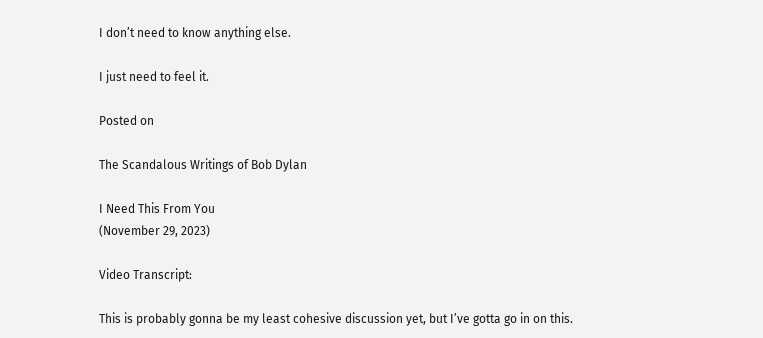I don’t need to know anything else.

I just need to feel it.

Posted on

The Scandalous Writings of Bob Dylan

I Need This From You
(November 29, 2023)

Video Transcript:

This is probably gonna be my least cohesive discussion yet, but I’ve gotta go in on this.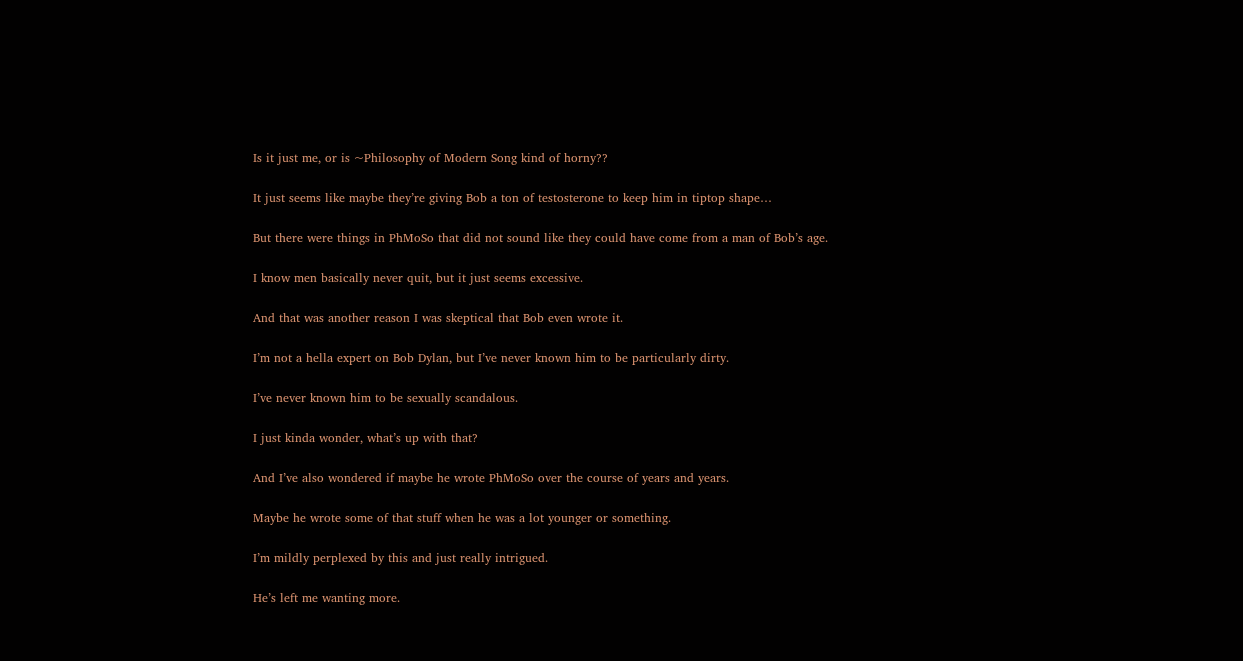Is it just me, or is ~Philosophy of Modern Song kind of horny??

It just seems like maybe they’re giving Bob a ton of testosterone to keep him in tiptop shape…

But there were things in PhMoSo that did not sound like they could have come from a man of Bob’s age.

I know men basically never quit, but it just seems excessive.

And that was another reason I was skeptical that Bob even wrote it.

I’m not a hella expert on Bob Dylan, but I’ve never known him to be particularly dirty.

I’ve never known him to be sexually scandalous.

I just kinda wonder, what’s up with that?

And I’ve also wondered if maybe he wrote PhMoSo over the course of years and years.

Maybe he wrote some of that stuff when he was a lot younger or something.

I’m mildly perplexed by this and just really intrigued.

He’s left me wanting more.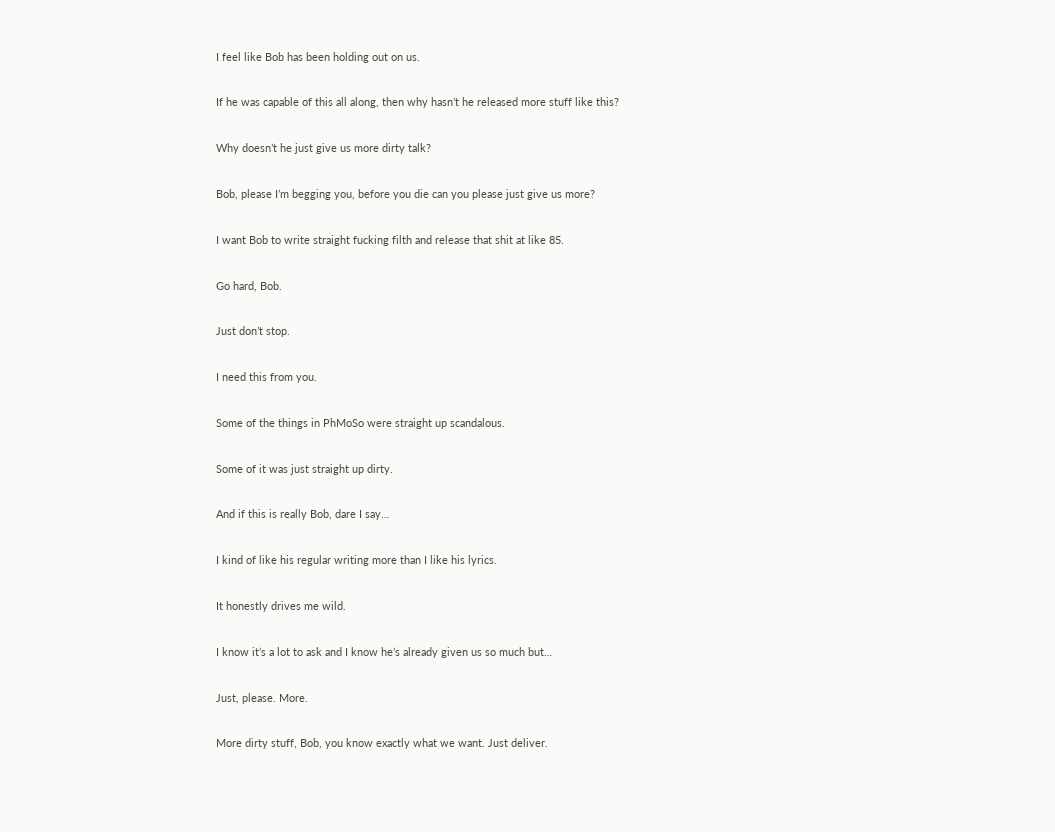I feel like Bob has been holding out on us.

If he was capable of this all along, then why hasn’t he released more stuff like this?

Why doesn’t he just give us more dirty talk?

Bob, please I’m begging you, before you die can you please just give us more?

I want Bob to write straight fucking filth and release that shit at like 85.

Go hard, Bob.

Just don’t stop.

I need this from you.

Some of the things in PhMoSo were straight up scandalous.

Some of it was just straight up dirty.

And if this is really Bob, dare I say…

I kind of like his regular writing more than I like his lyrics.

It honestly drives me wild.

I know it’s a lot to ask and I know he’s already given us so much but…

Just, please. More.

More dirty stuff, Bob, you know exactly what we want. Just deliver.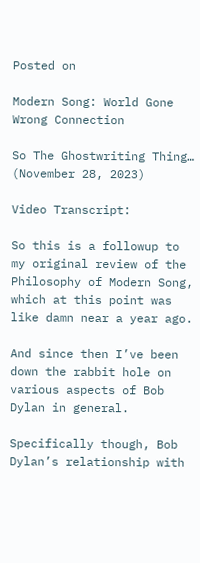Posted on

Modern Song: World Gone Wrong Connection

So The Ghostwriting Thing…
(November 28, 2023)

Video Transcript:

So this is a followup to my original review of the Philosophy of Modern Song, which at this point was like damn near a year ago.

And since then I’ve been down the rabbit hole on various aspects of Bob Dylan in general.

Specifically though, Bob Dylan’s relationship with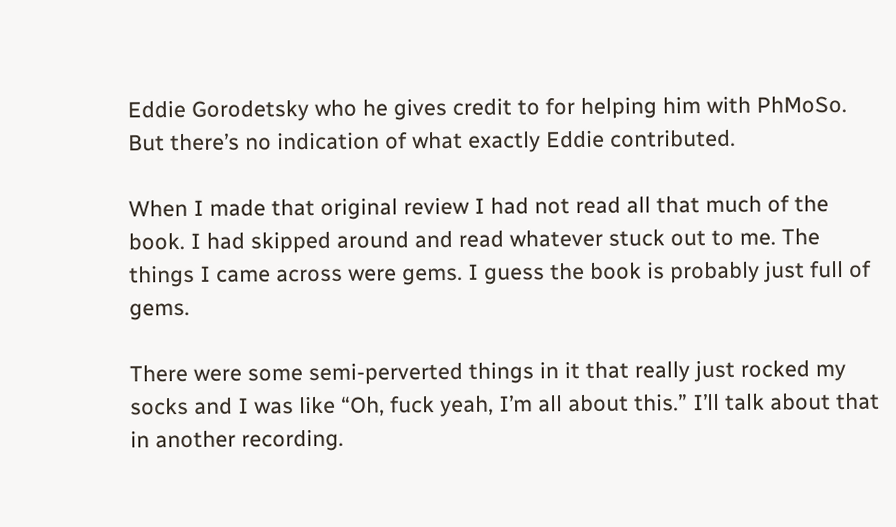Eddie Gorodetsky who he gives credit to for helping him with PhMoSo. But there’s no indication of what exactly Eddie contributed.

When I made that original review I had not read all that much of the book. I had skipped around and read whatever stuck out to me. The things I came across were gems. I guess the book is probably just full of gems.

There were some semi-perverted things in it that really just rocked my socks and I was like “Oh, fuck yeah, I’m all about this.” I’ll talk about that in another recording.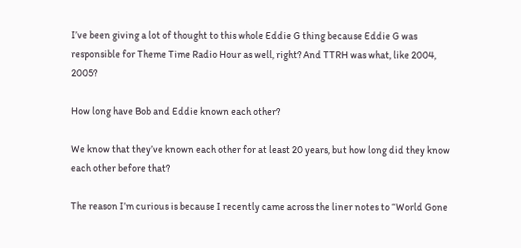I’ve been giving a lot of thought to this whole Eddie G thing because Eddie G was responsible for Theme Time Radio Hour as well, right? And TTRH was what, like 2004, 2005?

How long have Bob and Eddie known each other?

We know that they’ve known each other for at least 20 years, but how long did they know each other before that?

The reason I’m curious is because I recently came across the liner notes to “World Gone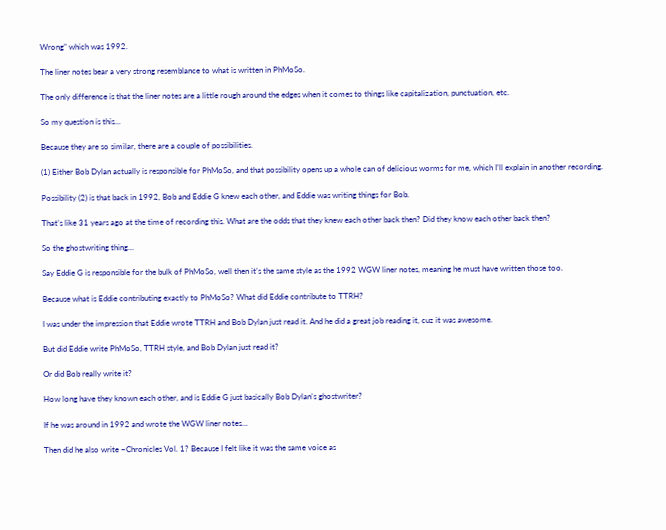Wrong” which was 1992.

The liner notes bear a very strong resemblance to what is written in PhMoSo.

The only difference is that the liner notes are a little rough around the edges when it comes to things like capitalization, punctuation, etc.

So my question is this…

Because they are so similar, there are a couple of possibilities.

(1) Either Bob Dylan actually is responsible for PhMoSo, and that possibility opens up a whole can of delicious worms for me, which I’ll explain in another recording.

Possibility (2) is that back in 1992, Bob and Eddie G knew each other, and Eddie was writing things for Bob.

That’s like 31 years ago at the time of recording this. What are the odds that they knew each other back then? Did they know each other back then?

So the ghostwriting thing…

Say Eddie G is responsible for the bulk of PhMoSo, well then it’s the same style as the 1992 WGW liner notes, meaning he must have written those too.

Because what is Eddie contributing exactly to PhMoSo? What did Eddie contribute to TTRH?

I was under the impression that Eddie wrote TTRH and Bob Dylan just read it. And he did a great job reading it, cuz it was awesome.

But did Eddie write PhMoSo, TTRH style, and Bob Dylan just read it?

Or did Bob really write it?

How long have they known each other, and is Eddie G just basically Bob Dylan’s ghostwriter?

If he was around in 1992 and wrote the WGW liner notes…

Then did he also write ~Chronicles Vol. 1? Because I felt like it was the same voice as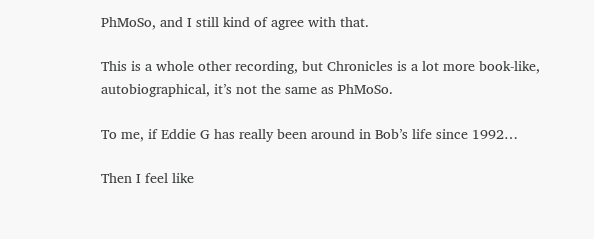PhMoSo, and I still kind of agree with that.

This is a whole other recording, but Chronicles is a lot more book-like, autobiographical, it’s not the same as PhMoSo.

To me, if Eddie G has really been around in Bob’s life since 1992…

Then I feel like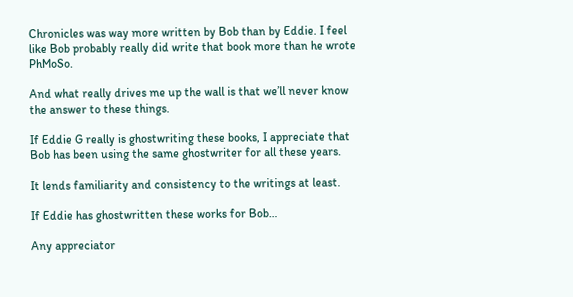Chronicles was way more written by Bob than by Eddie. I feel like Bob probably really did write that book more than he wrote PhMoSo.

And what really drives me up the wall is that we’ll never know the answer to these things.

If Eddie G really is ghostwriting these books, I appreciate that Bob has been using the same ghostwriter for all these years.

It lends familiarity and consistency to the writings at least.

If Eddie has ghostwritten these works for Bob…

Any appreciator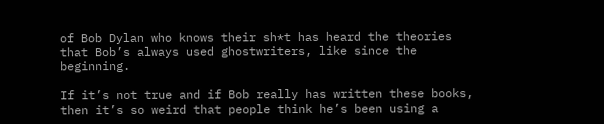of Bob Dylan who knows their sh*t has heard the theories that Bob’s always used ghostwriters, like since the beginning.

If it’s not true and if Bob really has written these books, then it’s so weird that people think he’s been using a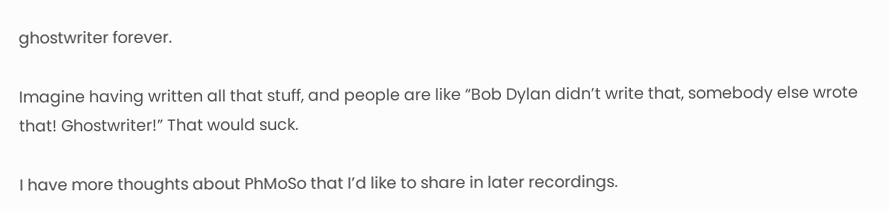ghostwriter forever.

Imagine having written all that stuff, and people are like “Bob Dylan didn’t write that, somebody else wrote that! Ghostwriter!” That would suck.

I have more thoughts about PhMoSo that I’d like to share in later recordings.